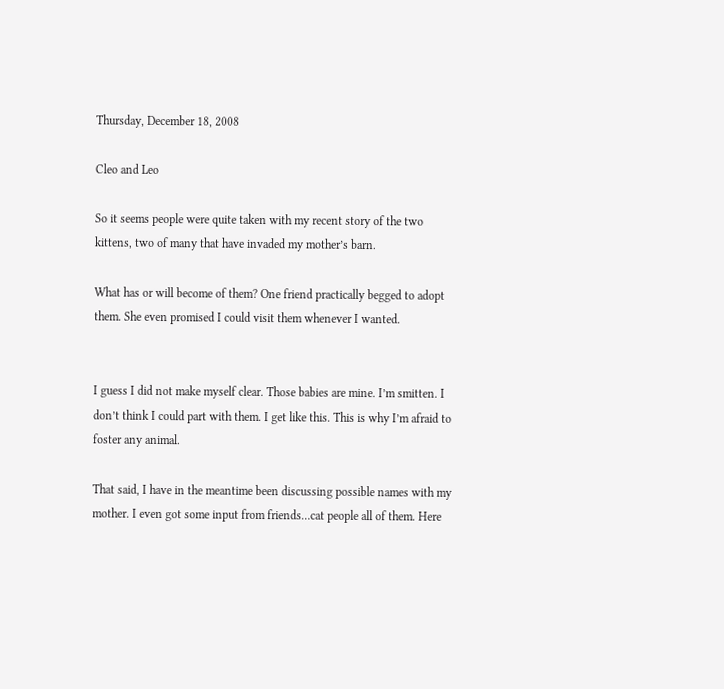Thursday, December 18, 2008

Cleo and Leo

So it seems people were quite taken with my recent story of the two kittens, two of many that have invaded my mother’s barn.

What has or will become of them? One friend practically begged to adopt them. She even promised I could visit them whenever I wanted.


I guess I did not make myself clear. Those babies are mine. I’m smitten. I don’t think I could part with them. I get like this. This is why I’m afraid to foster any animal.

That said, I have in the meantime been discussing possible names with my mother. I even got some input from friends…cat people all of them. Here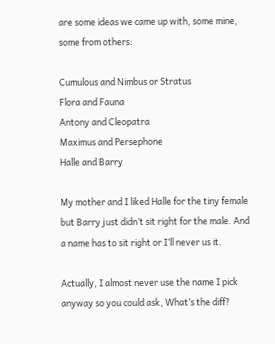are some ideas we came up with, some mine, some from others:

Cumulous and Nimbus or Stratus
Flora and Fauna
Antony and Cleopatra
Maximus and Persephone
Halle and Barry

My mother and I liked Halle for the tiny female but Barry just didn’t sit right for the male. And a name has to sit right or I’ll never us it.

Actually, I almost never use the name I pick anyway so you could ask, What’s the diff?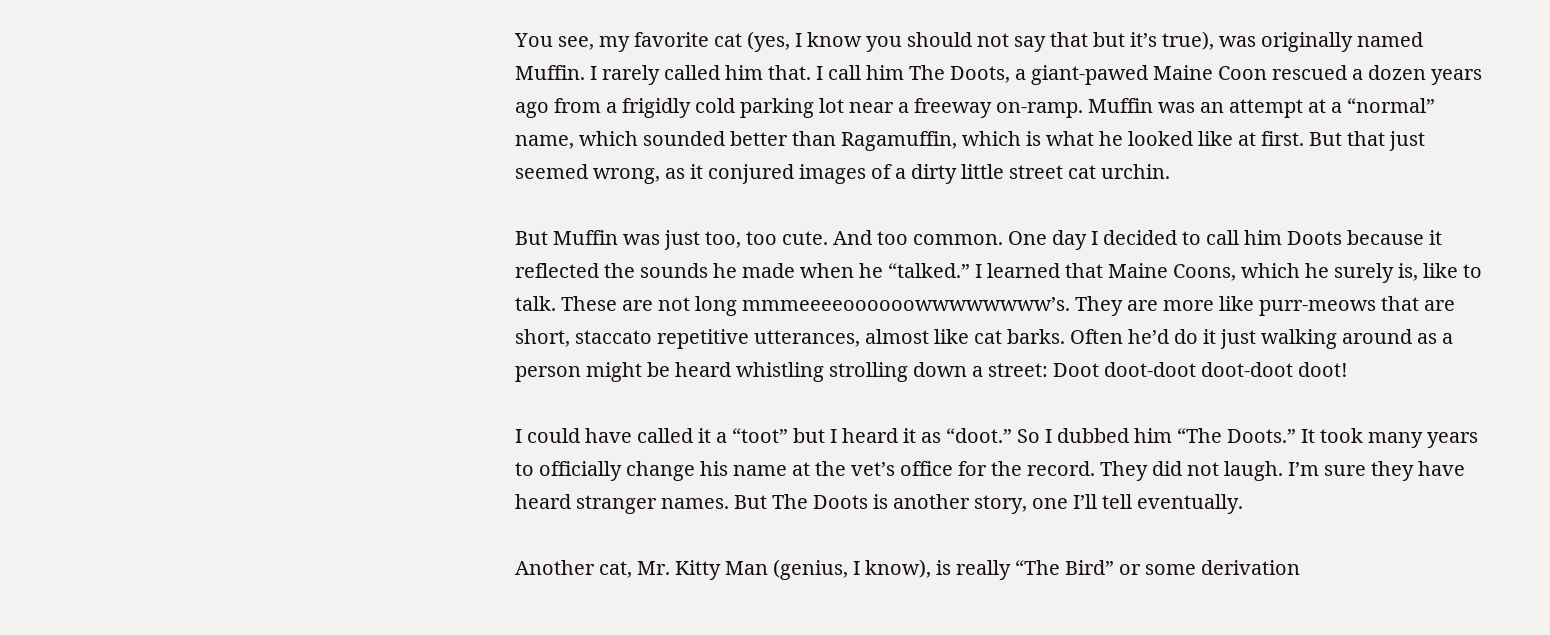You see, my favorite cat (yes, I know you should not say that but it’s true), was originally named Muffin. I rarely called him that. I call him The Doots, a giant-pawed Maine Coon rescued a dozen years ago from a frigidly cold parking lot near a freeway on-ramp. Muffin was an attempt at a “normal” name, which sounded better than Ragamuffin, which is what he looked like at first. But that just seemed wrong, as it conjured images of a dirty little street cat urchin.

But Muffin was just too, too cute. And too common. One day I decided to call him Doots because it reflected the sounds he made when he “talked.” I learned that Maine Coons, which he surely is, like to talk. These are not long mmmeeeeoooooowwwwwwww’s. They are more like purr-meows that are short, staccato repetitive utterances, almost like cat barks. Often he’d do it just walking around as a person might be heard whistling strolling down a street: Doot doot-doot doot-doot doot!

I could have called it a “toot” but I heard it as “doot.” So I dubbed him “The Doots.” It took many years to officially change his name at the vet’s office for the record. They did not laugh. I’m sure they have heard stranger names. But The Doots is another story, one I’ll tell eventually.

Another cat, Mr. Kitty Man (genius, I know), is really “The Bird” or some derivation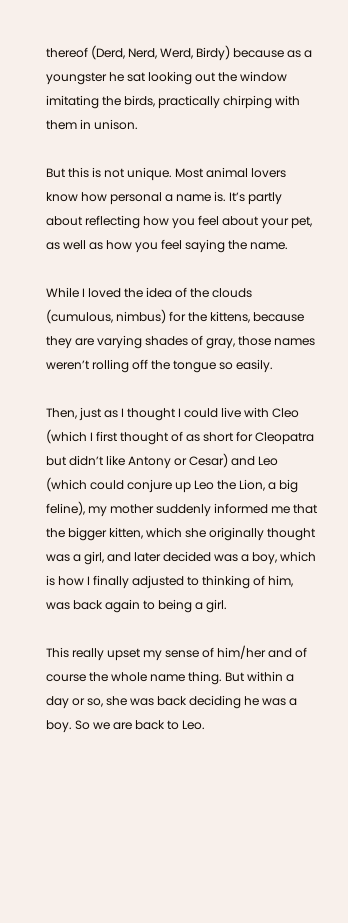thereof (Derd, Nerd, Werd, Birdy) because as a youngster he sat looking out the window imitating the birds, practically chirping with them in unison.

But this is not unique. Most animal lovers know how personal a name is. It’s partly about reflecting how you feel about your pet, as well as how you feel saying the name.

While I loved the idea of the clouds (cumulous, nimbus) for the kittens, because they are varying shades of gray, those names weren’t rolling off the tongue so easily.

Then, just as I thought I could live with Cleo (which I first thought of as short for Cleopatra but didn’t like Antony or Cesar) and Leo (which could conjure up Leo the Lion, a big feline), my mother suddenly informed me that the bigger kitten, which she originally thought was a girl, and later decided was a boy, which is how I finally adjusted to thinking of him, was back again to being a girl.

This really upset my sense of him/her and of course the whole name thing. But within a day or so, she was back deciding he was a boy. So we are back to Leo.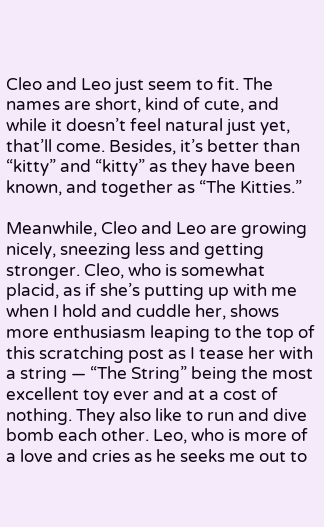Cleo and Leo just seem to fit. The names are short, kind of cute, and while it doesn’t feel natural just yet, that’ll come. Besides, it’s better than “kitty” and “kitty” as they have been known, and together as “The Kitties.”

Meanwhile, Cleo and Leo are growing nicely, sneezing less and getting stronger. Cleo, who is somewhat placid, as if she’s putting up with me when I hold and cuddle her, shows more enthusiasm leaping to the top of this scratching post as I tease her with a string — “The String” being the most excellent toy ever and at a cost of nothing. They also like to run and dive bomb each other. Leo, who is more of a love and cries as he seeks me out to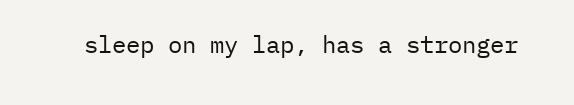sleep on my lap, has a stronger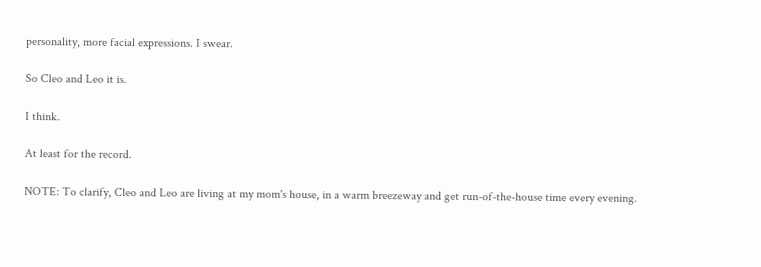personality, more facial expressions. I swear.

So Cleo and Leo it is.

I think.

At least for the record.

NOTE: To clarify, Cleo and Leo are living at my mom's house, in a warm breezeway and get run-of-the-house time every evening.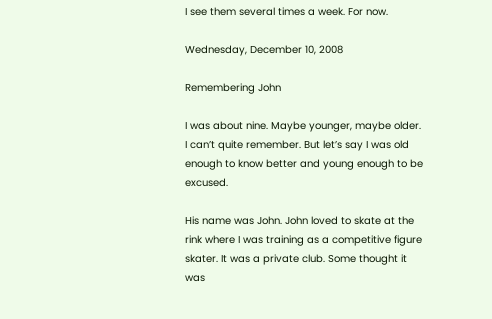I see them several times a week. For now.

Wednesday, December 10, 2008

Remembering John

I was about nine. Maybe younger, maybe older. I can’t quite remember. But let’s say I was old enough to know better and young enough to be excused.

His name was John. John loved to skate at the rink where I was training as a competitive figure skater. It was a private club. Some thought it was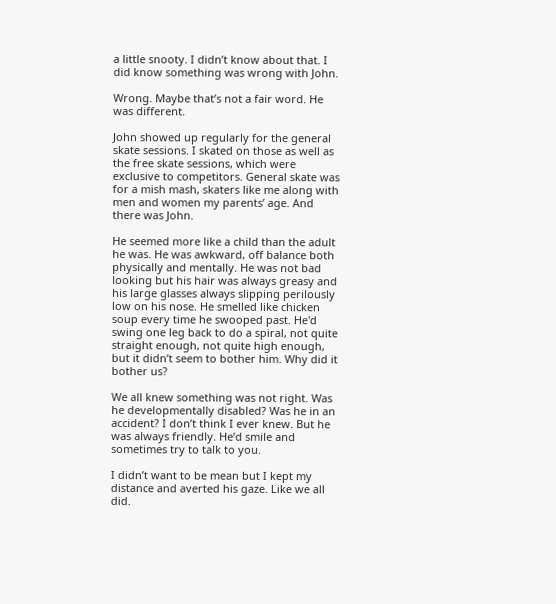a little snooty. I didn’t know about that. I did know something was wrong with John.

Wrong. Maybe that’s not a fair word. He was different.

John showed up regularly for the general skate sessions. I skated on those as well as the free skate sessions, which were exclusive to competitors. General skate was for a mish mash, skaters like me along with men and women my parents’ age. And there was John.

He seemed more like a child than the adult he was. He was awkward, off balance both physically and mentally. He was not bad looking but his hair was always greasy and his large glasses always slipping perilously low on his nose. He smelled like chicken soup every time he swooped past. He'd swing one leg back to do a spiral, not quite straight enough, not quite high enough, but it didn’t seem to bother him. Why did it bother us?

We all knew something was not right. Was he developmentally disabled? Was he in an accident? I don’t think I ever knew. But he was always friendly. He’d smile and sometimes try to talk to you.

I didn’t want to be mean but I kept my distance and averted his gaze. Like we all did.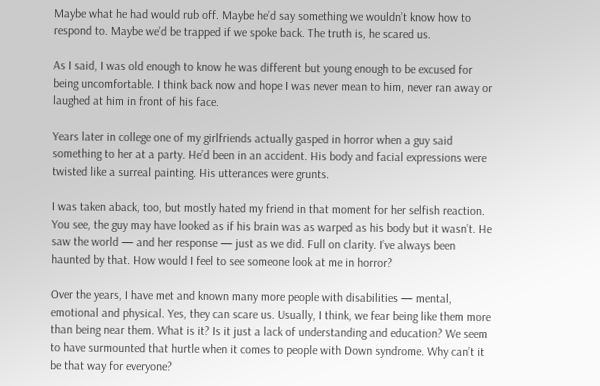Maybe what he had would rub off. Maybe he’d say something we wouldn’t know how to respond to. Maybe we’d be trapped if we spoke back. The truth is, he scared us.

As I said, I was old enough to know he was different but young enough to be excused for being uncomfortable. I think back now and hope I was never mean to him, never ran away or laughed at him in front of his face.

Years later in college one of my girlfriends actually gasped in horror when a guy said something to her at a party. He’d been in an accident. His body and facial expressions were twisted like a surreal painting. His utterances were grunts.

I was taken aback, too, but mostly hated my friend in that moment for her selfish reaction. You see, the guy may have looked as if his brain was as warped as his body but it wasn’t. He saw the world — and her response — just as we did. Full on clarity. I’ve always been haunted by that. How would I feel to see someone look at me in horror?

Over the years, I have met and known many more people with disabilities — mental, emotional and physical. Yes, they can scare us. Usually, I think, we fear being like them more than being near them. What is it? Is it just a lack of understanding and education? We seem to have surmounted that hurtle when it comes to people with Down syndrome. Why can’t it be that way for everyone?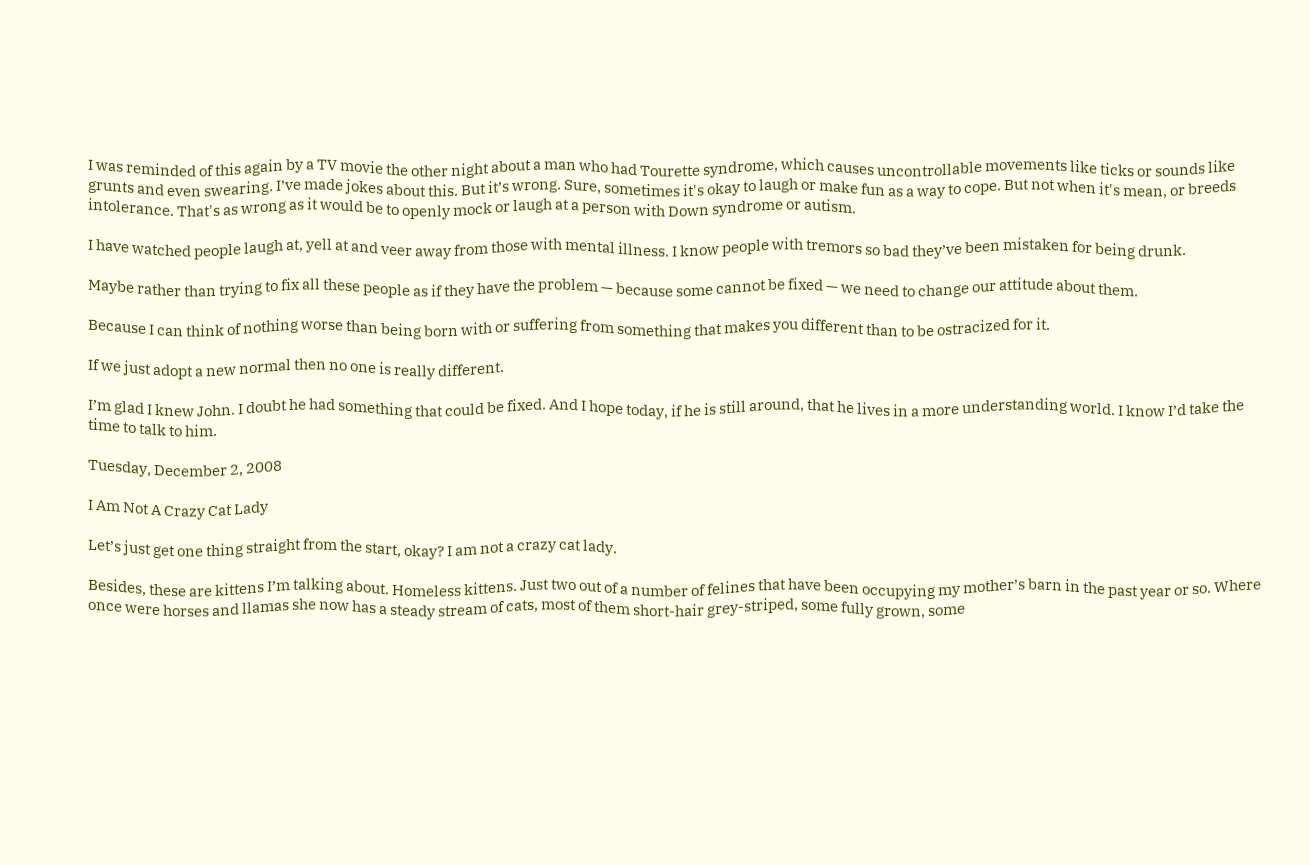I was reminded of this again by a TV movie the other night about a man who had Tourette syndrome, which causes uncontrollable movements like ticks or sounds like grunts and even swearing. I’ve made jokes about this. But it’s wrong. Sure, sometimes it's okay to laugh or make fun as a way to cope. But not when it's mean, or breeds intolerance. That's as wrong as it would be to openly mock or laugh at a person with Down syndrome or autism.

I have watched people laugh at, yell at and veer away from those with mental illness. I know people with tremors so bad they’ve been mistaken for being drunk.

Maybe rather than trying to fix all these people as if they have the problem — because some cannot be fixed — we need to change our attitude about them.

Because I can think of nothing worse than being born with or suffering from something that makes you different than to be ostracized for it.

If we just adopt a new normal then no one is really different.

I’m glad I knew John. I doubt he had something that could be fixed. And I hope today, if he is still around, that he lives in a more understanding world. I know I’d take the time to talk to him.

Tuesday, December 2, 2008

I Am Not A Crazy Cat Lady

Let’s just get one thing straight from the start, okay? I am not a crazy cat lady.

Besides, these are kittens I’m talking about. Homeless kittens. Just two out of a number of felines that have been occupying my mother’s barn in the past year or so. Where once were horses and llamas she now has a steady stream of cats, most of them short-hair grey-striped, some fully grown, some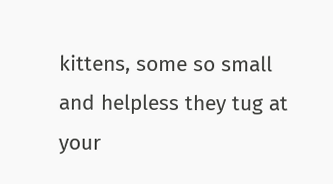kittens, some so small and helpless they tug at your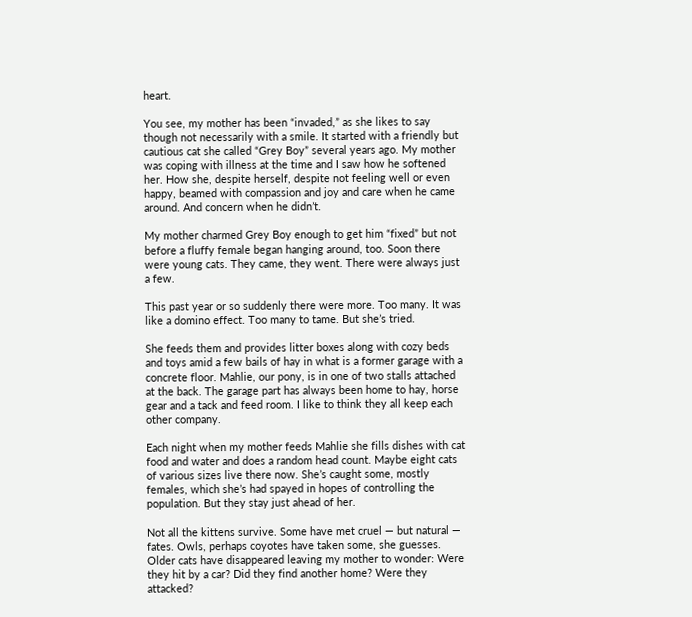heart.

You see, my mother has been “invaded,” as she likes to say though not necessarily with a smile. It started with a friendly but cautious cat she called “Grey Boy” several years ago. My mother was coping with illness at the time and I saw how he softened her. How she, despite herself, despite not feeling well or even happy, beamed with compassion and joy and care when he came around. And concern when he didn’t.

My mother charmed Grey Boy enough to get him “fixed” but not before a fluffy female began hanging around, too. Soon there were young cats. They came, they went. There were always just a few.

This past year or so suddenly there were more. Too many. It was like a domino effect. Too many to tame. But she’s tried.

She feeds them and provides litter boxes along with cozy beds and toys amid a few bails of hay in what is a former garage with a concrete floor. Mahlie, our pony, is in one of two stalls attached at the back. The garage part has always been home to hay, horse gear and a tack and feed room. I like to think they all keep each other company.

Each night when my mother feeds Mahlie she fills dishes with cat food and water and does a random head count. Maybe eight cats of various sizes live there now. She’s caught some, mostly females, which she’s had spayed in hopes of controlling the population. But they stay just ahead of her.

Not all the kittens survive. Some have met cruel — but natural — fates. Owls, perhaps coyotes have taken some, she guesses. Older cats have disappeared leaving my mother to wonder: Were they hit by a car? Did they find another home? Were they attacked?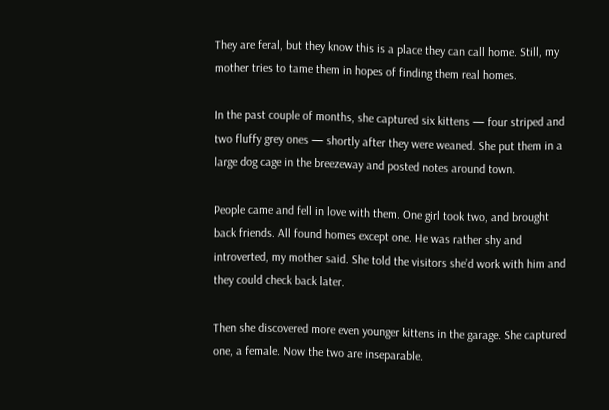They are feral, but they know this is a place they can call home. Still, my mother tries to tame them in hopes of finding them real homes.

In the past couple of months, she captured six kittens — four striped and two fluffy grey ones — shortly after they were weaned. She put them in a large dog cage in the breezeway and posted notes around town.

People came and fell in love with them. One girl took two, and brought back friends. All found homes except one. He was rather shy and introverted, my mother said. She told the visitors she’d work with him and they could check back later.

Then she discovered more even younger kittens in the garage. She captured one, a female. Now the two are inseparable.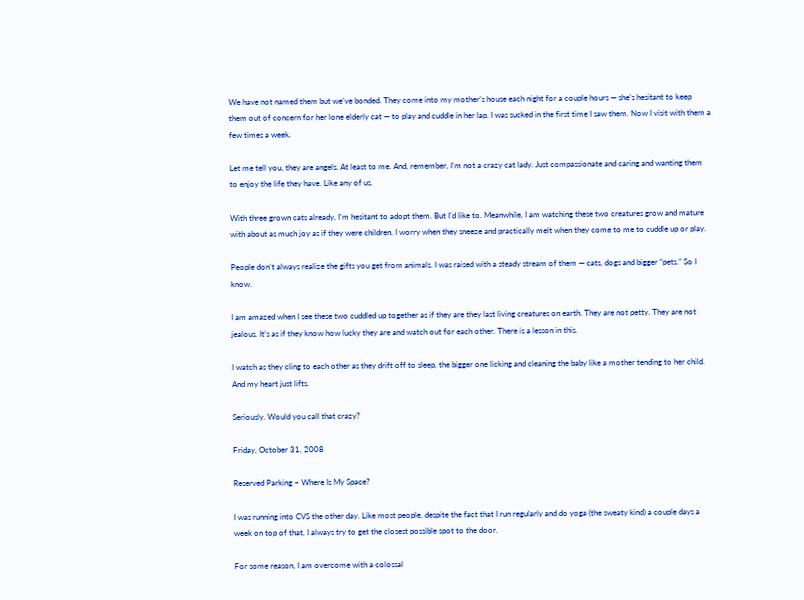We have not named them but we’ve bonded. They come into my mother’s house each night for a couple hours — she’s hesitant to keep them out of concern for her lone elderly cat — to play and cuddle in her lap. I was sucked in the first time I saw them. Now I visit with them a few times a week.

Let me tell you, they are angels. At least to me. And, remember, I’m not a crazy cat lady. Just compassionate and caring and wanting them to enjoy the life they have. Like any of us.

With three grown cats already, I’m hesitant to adopt them. But I’d like to. Meanwhile, I am watching these two creatures grow and mature with about as much joy as if they were children. I worry when they sneeze and practically melt when they come to me to cuddle up or play.

People don’t always realize the gifts you get from animals. I was raised with a steady stream of them — cats, dogs and bigger “pets.” So I know.

I am amazed when I see these two cuddled up together as if they are they last living creatures on earth. They are not petty. They are not jealous. It’s as if they know how lucky they are and watch out for each other. There is a lesson in this.

I watch as they cling to each other as they drift off to sleep, the bigger one licking and cleaning the baby like a mother tending to her child. And my heart just lifts.

Seriously. Would you call that crazy?

Friday, October 31, 2008

Reserved Parking – Where Is My Space?

I was running into CVS the other day. Like most people, despite the fact that I run regularly and do yoga (the sweaty kind) a couple days a week on top of that, I always try to get the closest possible spot to the door.

For some reason, I am overcome with a colossal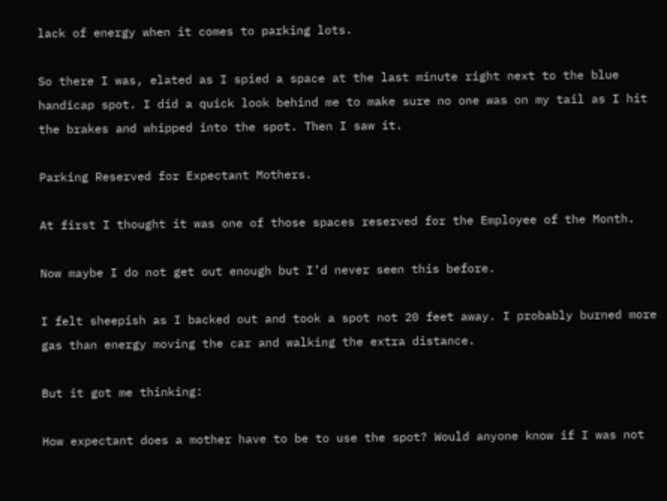lack of energy when it comes to parking lots.

So there I was, elated as I spied a space at the last minute right next to the blue handicap spot. I did a quick look behind me to make sure no one was on my tail as I hit the brakes and whipped into the spot. Then I saw it.

Parking Reserved for Expectant Mothers.

At first I thought it was one of those spaces reserved for the Employee of the Month.

Now maybe I do not get out enough but I’d never seen this before.

I felt sheepish as I backed out and took a spot not 20 feet away. I probably burned more gas than energy moving the car and walking the extra distance.

But it got me thinking:

How expectant does a mother have to be to use the spot? Would anyone know if I was not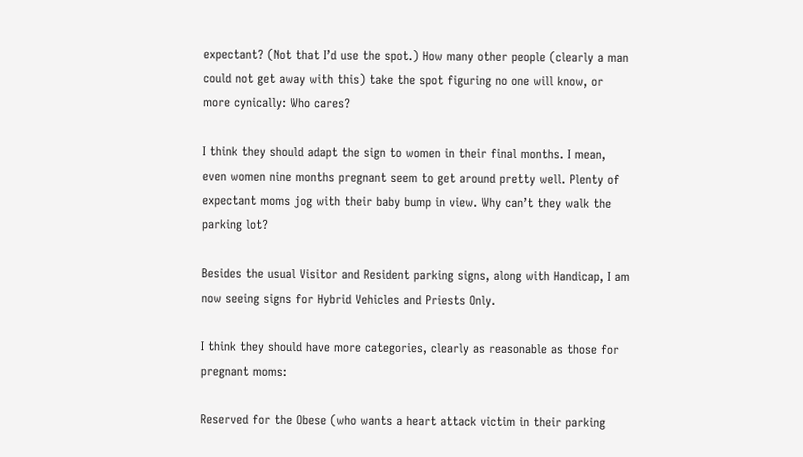expectant? (Not that I’d use the spot.) How many other people (clearly a man could not get away with this) take the spot figuring no one will know, or more cynically: Who cares?

I think they should adapt the sign to women in their final months. I mean, even women nine months pregnant seem to get around pretty well. Plenty of expectant moms jog with their baby bump in view. Why can’t they walk the parking lot?

Besides the usual Visitor and Resident parking signs, along with Handicap, I am now seeing signs for Hybrid Vehicles and Priests Only.

I think they should have more categories, clearly as reasonable as those for pregnant moms:

Reserved for the Obese (who wants a heart attack victim in their parking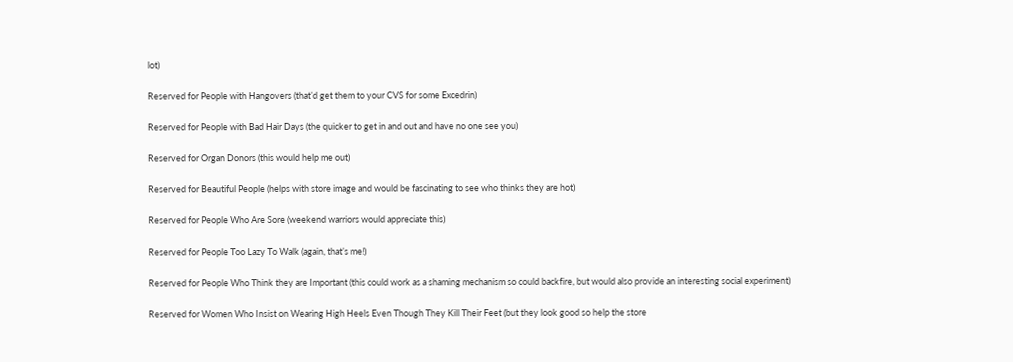lot)

Reserved for People with Hangovers (that’d get them to your CVS for some Excedrin)

Reserved for People with Bad Hair Days (the quicker to get in and out and have no one see you)

Reserved for Organ Donors (this would help me out)

Reserved for Beautiful People (helps with store image and would be fascinating to see who thinks they are hot)

Reserved for People Who Are Sore (weekend warriors would appreciate this)

Reserved for People Too Lazy To Walk (again, that’s me!)

Reserved for People Who Think they are Important (this could work as a shaming mechanism so could backfire, but would also provide an interesting social experiment)

Reserved for Women Who Insist on Wearing High Heels Even Though They Kill Their Feet (but they look good so help the store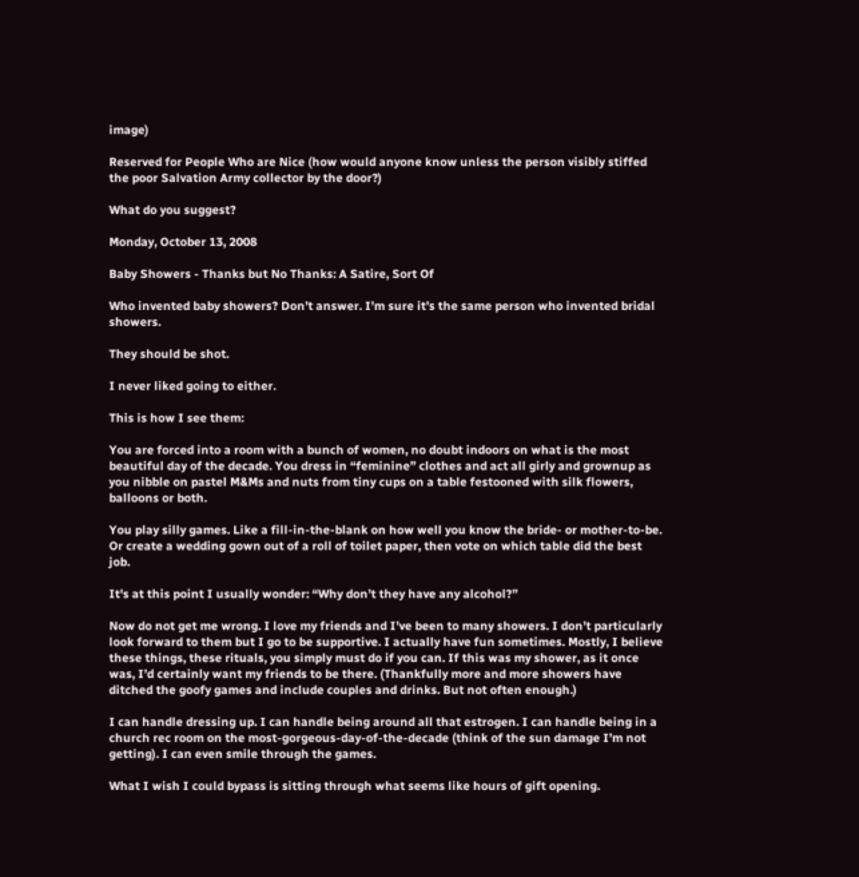image)

Reserved for People Who are Nice (how would anyone know unless the person visibly stiffed the poor Salvation Army collector by the door?)

What do you suggest?

Monday, October 13, 2008

Baby Showers - Thanks but No Thanks: A Satire, Sort Of

Who invented baby showers? Don’t answer. I’m sure it’s the same person who invented bridal showers.

They should be shot.

I never liked going to either.

This is how I see them:

You are forced into a room with a bunch of women, no doubt indoors on what is the most beautiful day of the decade. You dress in “feminine” clothes and act all girly and grownup as you nibble on pastel M&Ms and nuts from tiny cups on a table festooned with silk flowers, balloons or both.

You play silly games. Like a fill-in-the-blank on how well you know the bride- or mother-to-be. Or create a wedding gown out of a roll of toilet paper, then vote on which table did the best job.

It's at this point I usually wonder: “Why don’t they have any alcohol?”

Now do not get me wrong. I love my friends and I’ve been to many showers. I don’t particularly look forward to them but I go to be supportive. I actually have fun sometimes. Mostly, I believe these things, these rituals, you simply must do if you can. If this was my shower, as it once was, I’d certainly want my friends to be there. (Thankfully more and more showers have ditched the goofy games and include couples and drinks. But not often enough.)

I can handle dressing up. I can handle being around all that estrogen. I can handle being in a church rec room on the most-gorgeous-day-of-the-decade (think of the sun damage I’m not getting). I can even smile through the games.

What I wish I could bypass is sitting through what seems like hours of gift opening.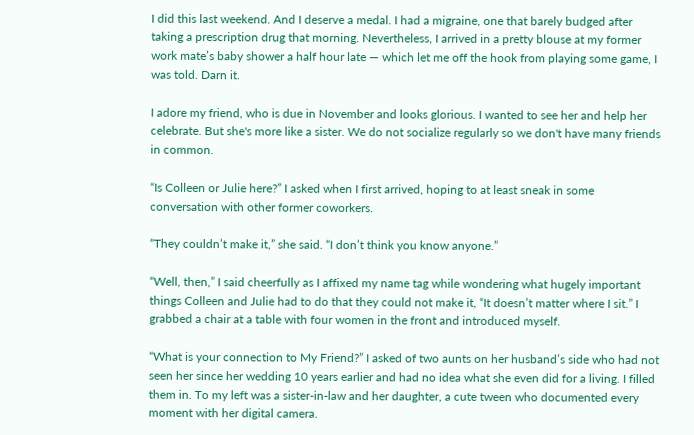I did this last weekend. And I deserve a medal. I had a migraine, one that barely budged after taking a prescription drug that morning. Nevertheless, I arrived in a pretty blouse at my former work mate’s baby shower a half hour late — which let me off the hook from playing some game, I was told. Darn it.

I adore my friend, who is due in November and looks glorious. I wanted to see her and help her celebrate. But she's more like a sister. We do not socialize regularly so we don't have many friends in common.

“Is Colleen or Julie here?” I asked when I first arrived, hoping to at least sneak in some conversation with other former coworkers.

“They couldn’t make it,” she said. “I don’t think you know anyone.”

“Well, then,” I said cheerfully as I affixed my name tag while wondering what hugely important things Colleen and Julie had to do that they could not make it, “It doesn’t matter where I sit.” I grabbed a chair at a table with four women in the front and introduced myself.

“What is your connection to My Friend?” I asked of two aunts on her husband’s side who had not seen her since her wedding 10 years earlier and had no idea what she even did for a living. I filled them in. To my left was a sister-in-law and her daughter, a cute tween who documented every moment with her digital camera.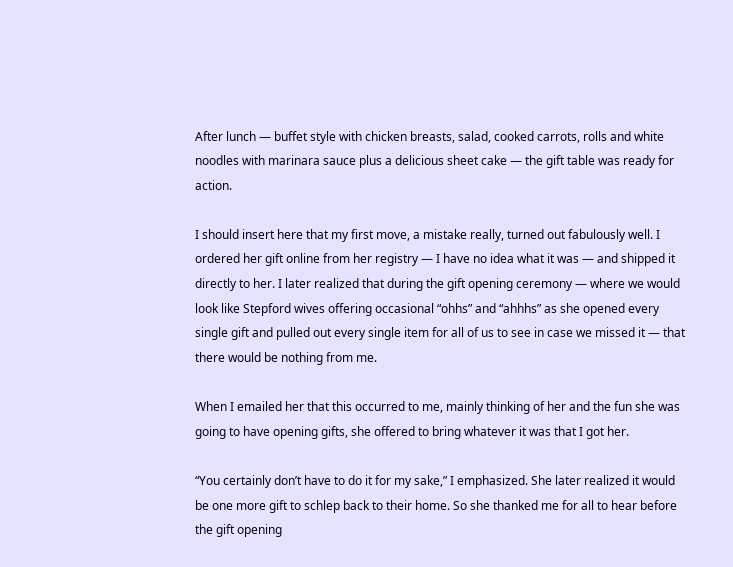After lunch — buffet style with chicken breasts, salad, cooked carrots, rolls and white noodles with marinara sauce plus a delicious sheet cake — the gift table was ready for action.

I should insert here that my first move, a mistake really, turned out fabulously well. I ordered her gift online from her registry — I have no idea what it was — and shipped it directly to her. I later realized that during the gift opening ceremony — where we would look like Stepford wives offering occasional “ohhs” and “ahhhs” as she opened every single gift and pulled out every single item for all of us to see in case we missed it — that there would be nothing from me.

When I emailed her that this occurred to me, mainly thinking of her and the fun she was going to have opening gifts, she offered to bring whatever it was that I got her.

“You certainly don’t have to do it for my sake,” I emphasized. She later realized it would be one more gift to schlep back to their home. So she thanked me for all to hear before the gift opening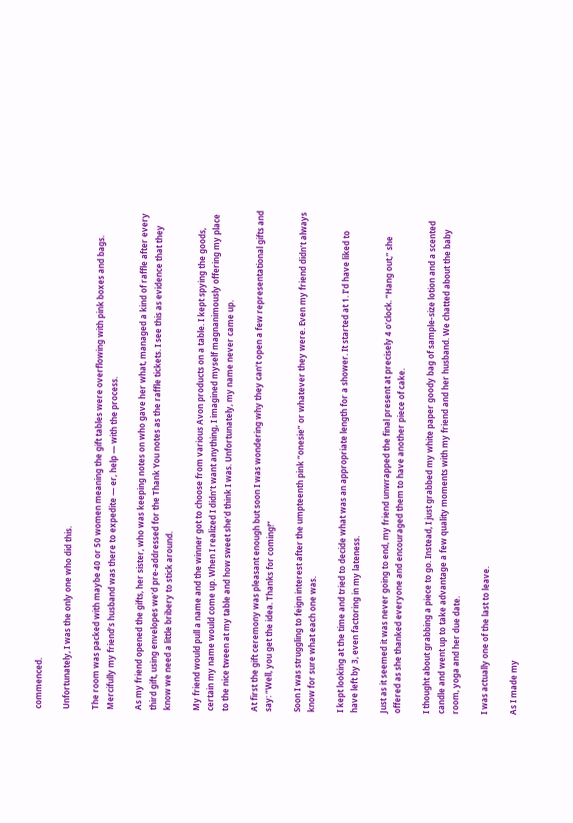commenced.

Unfortunately, I was the only one who did this.

The room was packed with maybe 40 or 50 women meaning the gift tables were overflowing with pink boxes and bags. Mercifully my friend’s husband was there to expedite — er, help — with the process.

As my friend opened the gifts, her sister, who was keeping notes on who gave her what, managed a kind of raffle after every third gift, using envelopes we’d pre-addressed for the Thank You notes as the raffle tickets. I see this as evidence that they know we need a little bribery to stick around.

My friend would pull a name and the winner got to choose from various Avon products on a table. I kept spying the goods, certain my name would come up. When I realized I didn’t want anything, I imagined myself magnanimously offering my place to the nice tween at my table and how sweet she’d think I was. Unfortunately, my name never came up.

At first the gift ceremony was pleasant enough but soon I was wondering why they can’t open a few representational gifts and say: “Well, you get the idea. Thanks for coming!”

Soon I was struggling to feign interest after the umpteenth pink “onesie” or whatever they were. Even my friend didn’t always know for sure what each one was.

I kept looking at the time and tried to decide what was an appropriate length for a shower. It started at 1. I’d have liked to have left by 3, even factoring in my lateness.

Just as it seemed it was never going to end, my friend unwrapped the final present at precisely 4 o’clock. “Hang out,” she offered as she thanked everyone and encouraged them to have another piece of cake.

I thought about grabbing a piece to go. Instead, I just grabbed my white paper goody bag of sample-size lotion and a scented candle and went up to take advantage a few quality moments with my friend and her husband. We chatted about the baby room, yoga and her due date.

I was actually one of the last to leave.

As I made my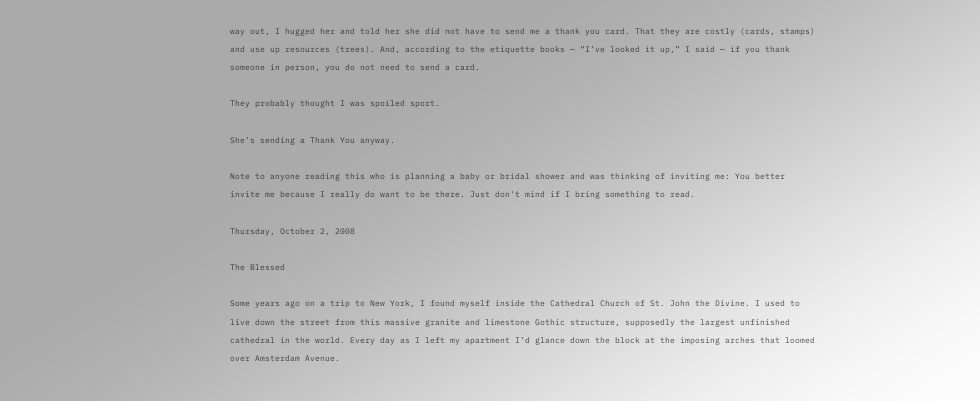way out, I hugged her and told her she did not have to send me a thank you card. That they are costly (cards, stamps) and use up resources (trees). And, according to the etiquette books — “I’ve looked it up,” I said — if you thank someone in person, you do not need to send a card.

They probably thought I was spoiled sport.

She’s sending a Thank You anyway.

Note to anyone reading this who is planning a baby or bridal shower and was thinking of inviting me: You better invite me because I really do want to be there. Just don't mind if I bring something to read.

Thursday, October 2, 2008

The Blessed

Some years ago on a trip to New York, I found myself inside the Cathedral Church of St. John the Divine. I used to live down the street from this massive granite and limestone Gothic structure, supposedly the largest unfinished cathedral in the world. Every day as I left my apartment I’d glance down the block at the imposing arches that loomed over Amsterdam Avenue.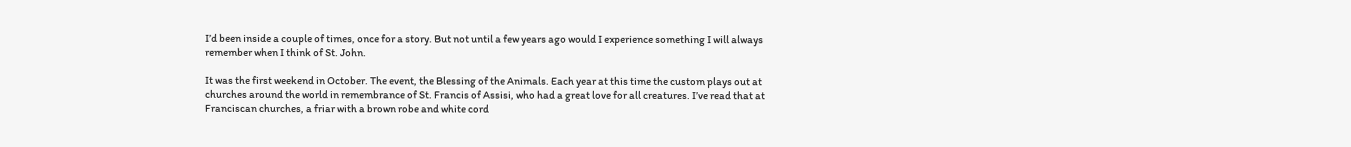I’d been inside a couple of times, once for a story. But not until a few years ago would I experience something I will always remember when I think of St. John.

It was the first weekend in October. The event, the Blessing of the Animals. Each year at this time the custom plays out at churches around the world in remembrance of St. Francis of Assisi, who had a great love for all creatures. I’ve read that at Franciscan churches, a friar with a brown robe and white cord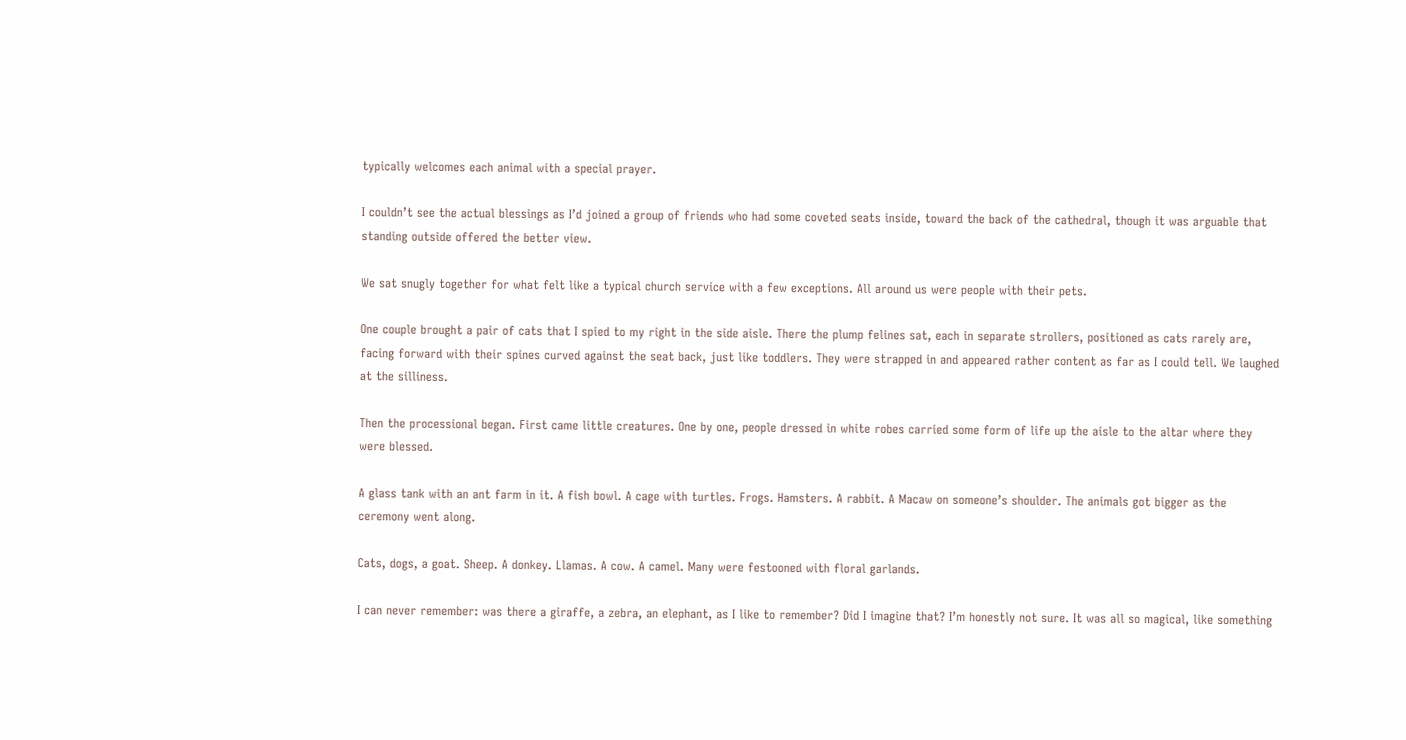typically welcomes each animal with a special prayer.

I couldn’t see the actual blessings as I’d joined a group of friends who had some coveted seats inside, toward the back of the cathedral, though it was arguable that standing outside offered the better view.

We sat snugly together for what felt like a typical church service with a few exceptions. All around us were people with their pets.

One couple brought a pair of cats that I spied to my right in the side aisle. There the plump felines sat, each in separate strollers, positioned as cats rarely are, facing forward with their spines curved against the seat back, just like toddlers. They were strapped in and appeared rather content as far as I could tell. We laughed at the silliness.

Then the processional began. First came little creatures. One by one, people dressed in white robes carried some form of life up the aisle to the altar where they were blessed.

A glass tank with an ant farm in it. A fish bowl. A cage with turtles. Frogs. Hamsters. A rabbit. A Macaw on someone’s shoulder. The animals got bigger as the ceremony went along.

Cats, dogs, a goat. Sheep. A donkey. Llamas. A cow. A camel. Many were festooned with floral garlands.

I can never remember: was there a giraffe, a zebra, an elephant, as I like to remember? Did I imagine that? I’m honestly not sure. It was all so magical, like something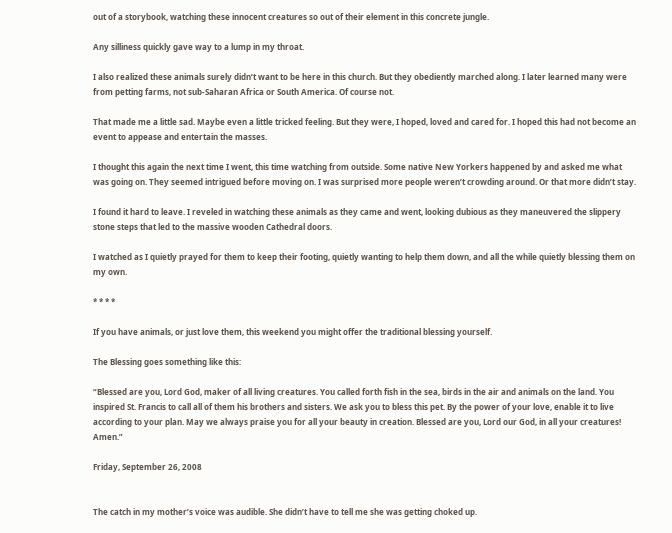out of a storybook, watching these innocent creatures so out of their element in this concrete jungle.

Any silliness quickly gave way to a lump in my throat.

I also realized these animals surely didn’t want to be here in this church. But they obediently marched along. I later learned many were from petting farms, not sub-Saharan Africa or South America. Of course not.

That made me a little sad. Maybe even a little tricked feeling. But they were, I hoped, loved and cared for. I hoped this had not become an event to appease and entertain the masses.

I thought this again the next time I went, this time watching from outside. Some native New Yorkers happened by and asked me what was going on. They seemed intrigued before moving on. I was surprised more people weren’t crowding around. Or that more didn’t stay.

I found it hard to leave. I reveled in watching these animals as they came and went, looking dubious as they maneuvered the slippery stone steps that led to the massive wooden Cathedral doors.

I watched as I quietly prayed for them to keep their footing, quietly wanting to help them down, and all the while quietly blessing them on my own.

* * * *

If you have animals, or just love them, this weekend you might offer the traditional blessing yourself.

The Blessing goes something like this:

“Blessed are you, Lord God, maker of all living creatures. You called forth fish in the sea, birds in the air and animals on the land. You inspired St. Francis to call all of them his brothers and sisters. We ask you to bless this pet. By the power of your love, enable it to live according to your plan. May we always praise you for all your beauty in creation. Blessed are you, Lord our God, in all your creatures! Amen.”

Friday, September 26, 2008


The catch in my mother’s voice was audible. She didn’t have to tell me she was getting choked up.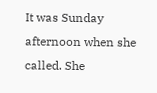It was Sunday afternoon when she called. She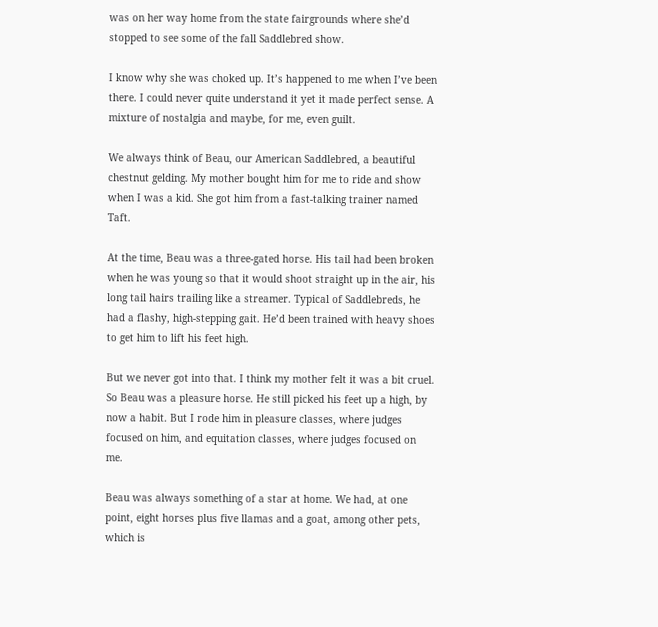was on her way home from the state fairgrounds where she’d stopped to see some of the fall Saddlebred show.

I know why she was choked up. It’s happened to me when I’ve been there. I could never quite understand it yet it made perfect sense. A mixture of nostalgia and maybe, for me, even guilt.

We always think of Beau, our American Saddlebred, a beautiful chestnut gelding. My mother bought him for me to ride and show when I was a kid. She got him from a fast-talking trainer named Taft.

At the time, Beau was a three-gated horse. His tail had been broken when he was young so that it would shoot straight up in the air, his long tail hairs trailing like a streamer. Typical of Saddlebreds, he had a flashy, high-stepping gait. He’d been trained with heavy shoes to get him to lift his feet high.

But we never got into that. I think my mother felt it was a bit cruel. So Beau was a pleasure horse. He still picked his feet up a high, by now a habit. But I rode him in pleasure classes, where judges focused on him, and equitation classes, where judges focused on me.

Beau was always something of a star at home. We had, at one point, eight horses plus five llamas and a goat, among other pets, which is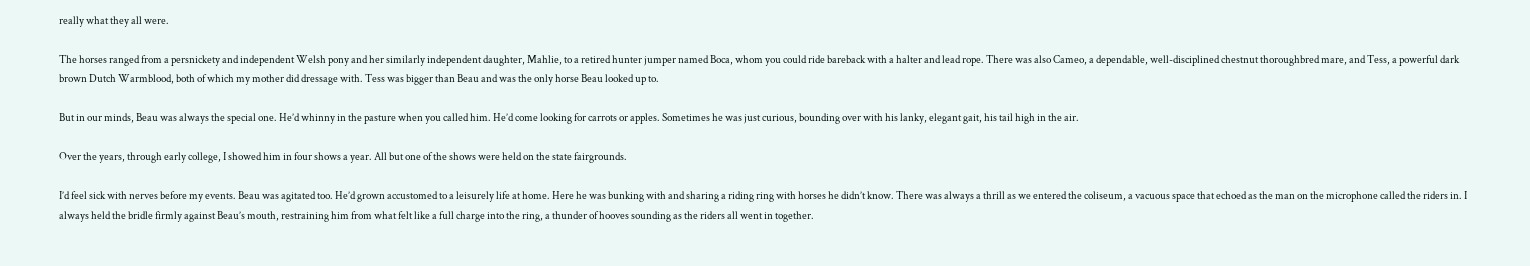really what they all were.

The horses ranged from a persnickety and independent Welsh pony and her similarly independent daughter, Mahlie, to a retired hunter jumper named Boca, whom you could ride bareback with a halter and lead rope. There was also Cameo, a dependable, well-disciplined chestnut thoroughbred mare, and Tess, a powerful dark brown Dutch Warmblood, both of which my mother did dressage with. Tess was bigger than Beau and was the only horse Beau looked up to.

But in our minds, Beau was always the special one. He’d whinny in the pasture when you called him. He’d come looking for carrots or apples. Sometimes he was just curious, bounding over with his lanky, elegant gait, his tail high in the air.

Over the years, through early college, I showed him in four shows a year. All but one of the shows were held on the state fairgrounds.

I’d feel sick with nerves before my events. Beau was agitated too. He’d grown accustomed to a leisurely life at home. Here he was bunking with and sharing a riding ring with horses he didn’t know. There was always a thrill as we entered the coliseum, a vacuous space that echoed as the man on the microphone called the riders in. I always held the bridle firmly against Beau’s mouth, restraining him from what felt like a full charge into the ring, a thunder of hooves sounding as the riders all went in together.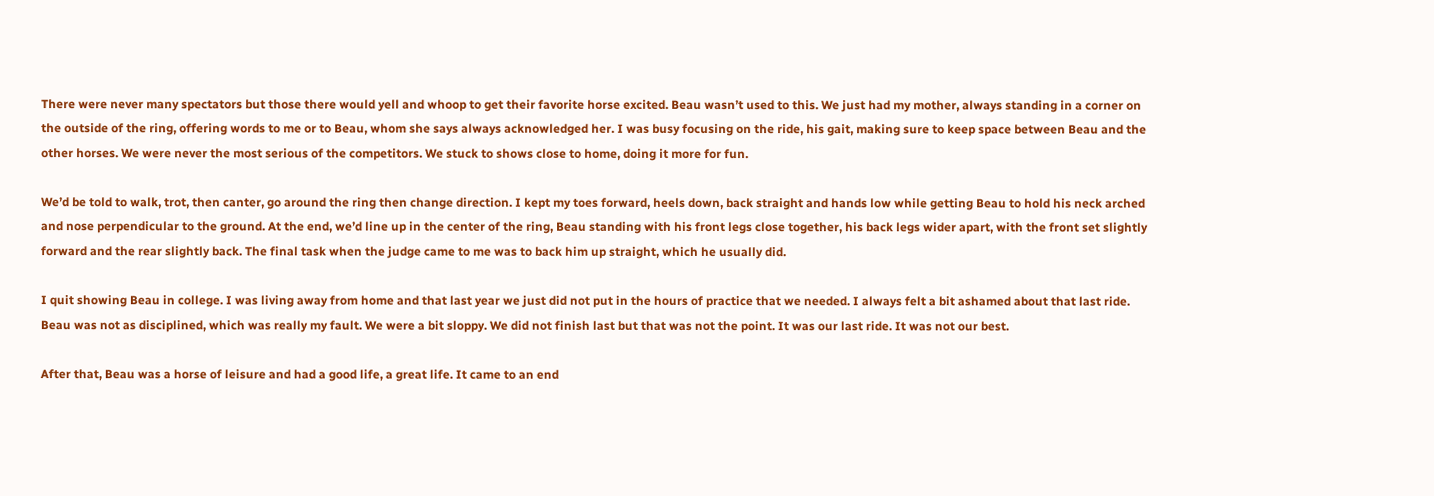There were never many spectators but those there would yell and whoop to get their favorite horse excited. Beau wasn’t used to this. We just had my mother, always standing in a corner on the outside of the ring, offering words to me or to Beau, whom she says always acknowledged her. I was busy focusing on the ride, his gait, making sure to keep space between Beau and the other horses. We were never the most serious of the competitors. We stuck to shows close to home, doing it more for fun.

We’d be told to walk, trot, then canter, go around the ring then change direction. I kept my toes forward, heels down, back straight and hands low while getting Beau to hold his neck arched and nose perpendicular to the ground. At the end, we’d line up in the center of the ring, Beau standing with his front legs close together, his back legs wider apart, with the front set slightly forward and the rear slightly back. The final task when the judge came to me was to back him up straight, which he usually did.

I quit showing Beau in college. I was living away from home and that last year we just did not put in the hours of practice that we needed. I always felt a bit ashamed about that last ride. Beau was not as disciplined, which was really my fault. We were a bit sloppy. We did not finish last but that was not the point. It was our last ride. It was not our best.

After that, Beau was a horse of leisure and had a good life, a great life. It came to an end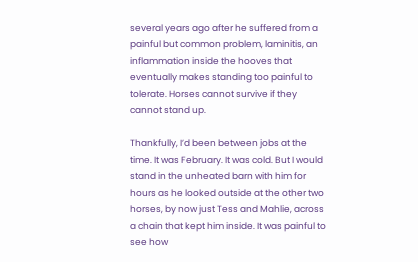several years ago after he suffered from a painful but common problem, laminitis, an inflammation inside the hooves that eventually makes standing too painful to tolerate. Horses cannot survive if they cannot stand up.

Thankfully, I’d been between jobs at the time. It was February. It was cold. But I would stand in the unheated barn with him for hours as he looked outside at the other two horses, by now just Tess and Mahlie, across a chain that kept him inside. It was painful to see how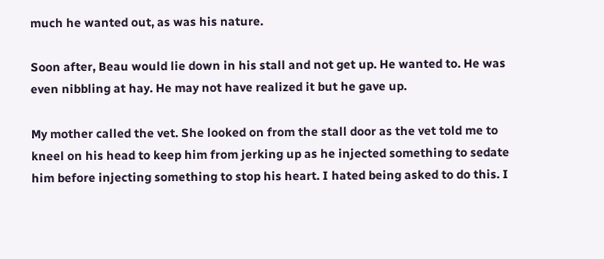much he wanted out, as was his nature.

Soon after, Beau would lie down in his stall and not get up. He wanted to. He was even nibbling at hay. He may not have realized it but he gave up.

My mother called the vet. She looked on from the stall door as the vet told me to kneel on his head to keep him from jerking up as he injected something to sedate him before injecting something to stop his heart. I hated being asked to do this. I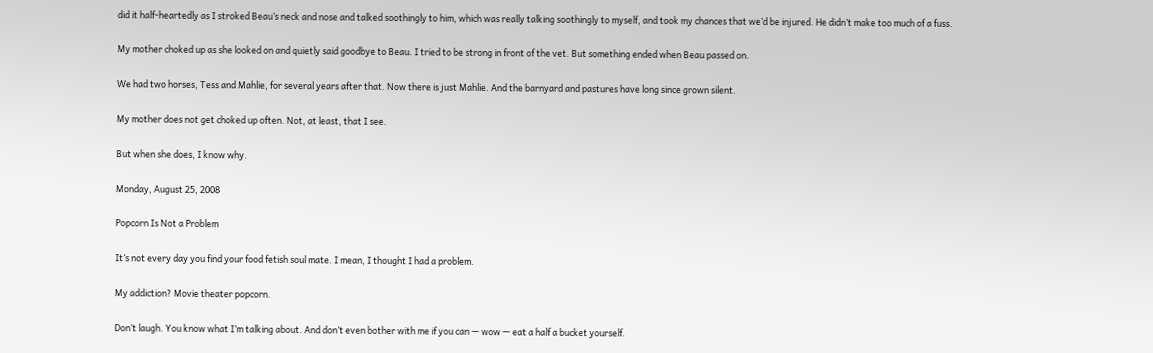did it half-heartedly as I stroked Beau’s neck and nose and talked soothingly to him, which was really talking soothingly to myself, and took my chances that we’d be injured. He didn’t make too much of a fuss.

My mother choked up as she looked on and quietly said goodbye to Beau. I tried to be strong in front of the vet. But something ended when Beau passed on.

We had two horses, Tess and Mahlie, for several years after that. Now there is just Mahlie. And the barnyard and pastures have long since grown silent.

My mother does not get choked up often. Not, at least, that I see.

But when she does, I know why.

Monday, August 25, 2008

Popcorn Is Not a Problem

It’s not every day you find your food fetish soul mate. I mean, I thought I had a problem.

My addiction? Movie theater popcorn.

Don’t laugh. You know what I’m talking about. And don’t even bother with me if you can — wow — eat a half a bucket yourself.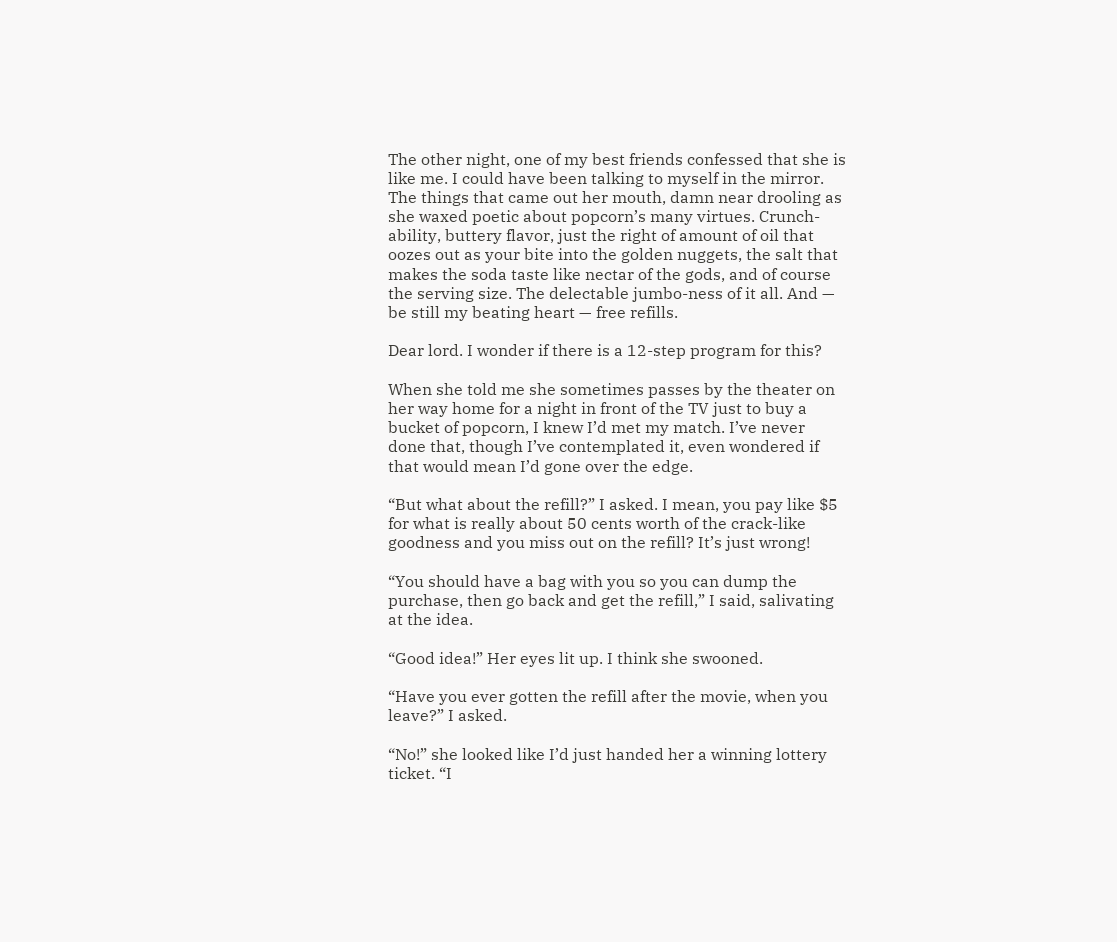The other night, one of my best friends confessed that she is like me. I could have been talking to myself in the mirror. The things that came out her mouth, damn near drooling as she waxed poetic about popcorn’s many virtues. Crunch-ability, buttery flavor, just the right of amount of oil that oozes out as your bite into the golden nuggets, the salt that makes the soda taste like nectar of the gods, and of course the serving size. The delectable jumbo-ness of it all. And — be still my beating heart — free refills.

Dear lord. I wonder if there is a 12-step program for this?

When she told me she sometimes passes by the theater on her way home for a night in front of the TV just to buy a bucket of popcorn, I knew I’d met my match. I’ve never done that, though I’ve contemplated it, even wondered if that would mean I’d gone over the edge.

“But what about the refill?” I asked. I mean, you pay like $5 for what is really about 50 cents worth of the crack-like goodness and you miss out on the refill? It’s just wrong!

“You should have a bag with you so you can dump the purchase, then go back and get the refill,” I said, salivating at the idea.

“Good idea!” Her eyes lit up. I think she swooned.

“Have you ever gotten the refill after the movie, when you leave?” I asked.

“No!” she looked like I’d just handed her a winning lottery ticket. “I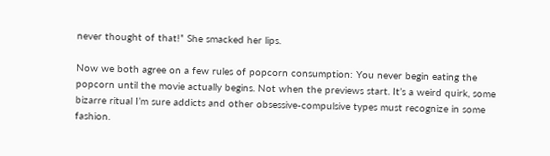never thought of that!” She smacked her lips.

Now we both agree on a few rules of popcorn consumption: You never begin eating the popcorn until the movie actually begins. Not when the previews start. It’s a weird quirk, some bizarre ritual I’m sure addicts and other obsessive-compulsive types must recognize in some fashion.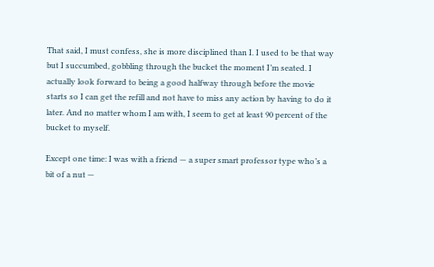That said, I must confess, she is more disciplined than I. I used to be that way but I succumbed, gobbling through the bucket the moment I’m seated. I actually look forward to being a good halfway through before the movie starts so I can get the refill and not have to miss any action by having to do it later. And no matter whom I am with, I seem to get at least 90 percent of the bucket to myself.

Except one time: I was with a friend — a super smart professor type who’s a bit of a nut —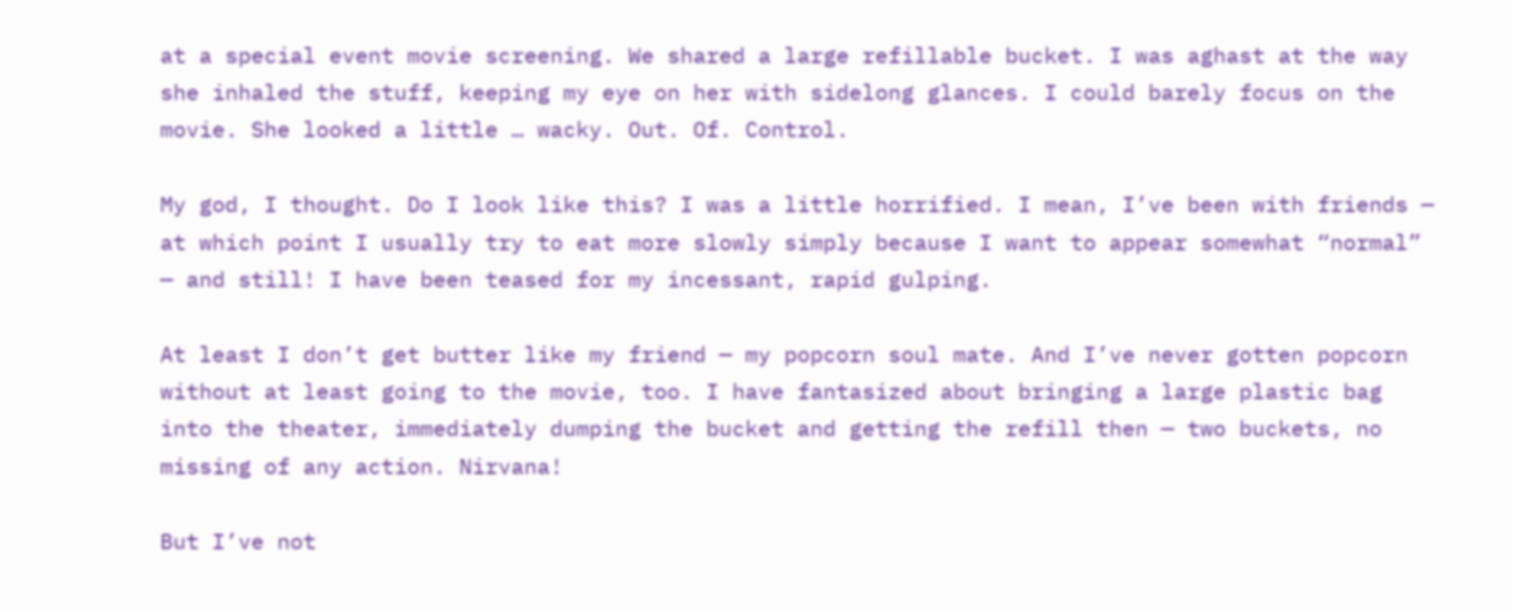at a special event movie screening. We shared a large refillable bucket. I was aghast at the way she inhaled the stuff, keeping my eye on her with sidelong glances. I could barely focus on the movie. She looked a little … wacky. Out. Of. Control.

My god, I thought. Do I look like this? I was a little horrified. I mean, I’ve been with friends — at which point I usually try to eat more slowly simply because I want to appear somewhat “normal” — and still! I have been teased for my incessant, rapid gulping.

At least I don’t get butter like my friend — my popcorn soul mate. And I’ve never gotten popcorn without at least going to the movie, too. I have fantasized about bringing a large plastic bag into the theater, immediately dumping the bucket and getting the refill then — two buckets, no missing of any action. Nirvana!

But I’ve not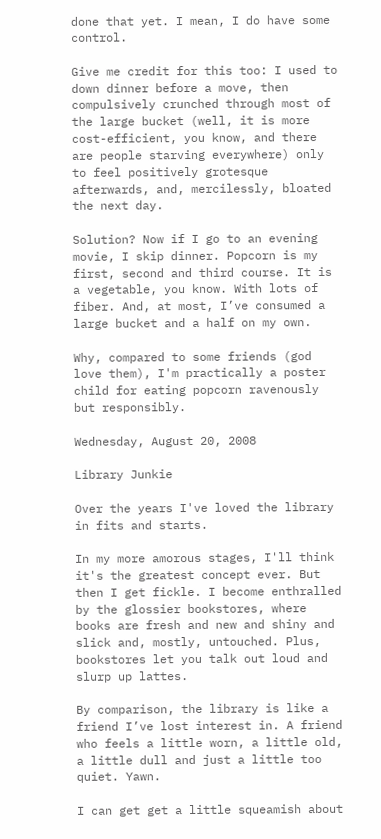done that yet. I mean, I do have some control.

Give me credit for this too: I used to down dinner before a move, then compulsively crunched through most of the large bucket (well, it is more cost-efficient, you know, and there are people starving everywhere) only to feel positively grotesque afterwards, and, mercilessly, bloated the next day.

Solution? Now if I go to an evening movie, I skip dinner. Popcorn is my first, second and third course. It is a vegetable, you know. With lots of fiber. And, at most, I’ve consumed a large bucket and a half on my own.

Why, compared to some friends (god love them), I'm practically a poster child for eating popcorn ravenously but responsibly.

Wednesday, August 20, 2008

Library Junkie

Over the years I've loved the library in fits and starts.

In my more amorous stages, I'll think it's the greatest concept ever. But then I get fickle. I become enthralled by the glossier bookstores, where books are fresh and new and shiny and slick and, mostly, untouched. Plus, bookstores let you talk out loud and slurp up lattes.

By comparison, the library is like a friend I’ve lost interest in. A friend who feels a little worn, a little old, a little dull and just a little too quiet. Yawn.

I can get get a little squeamish about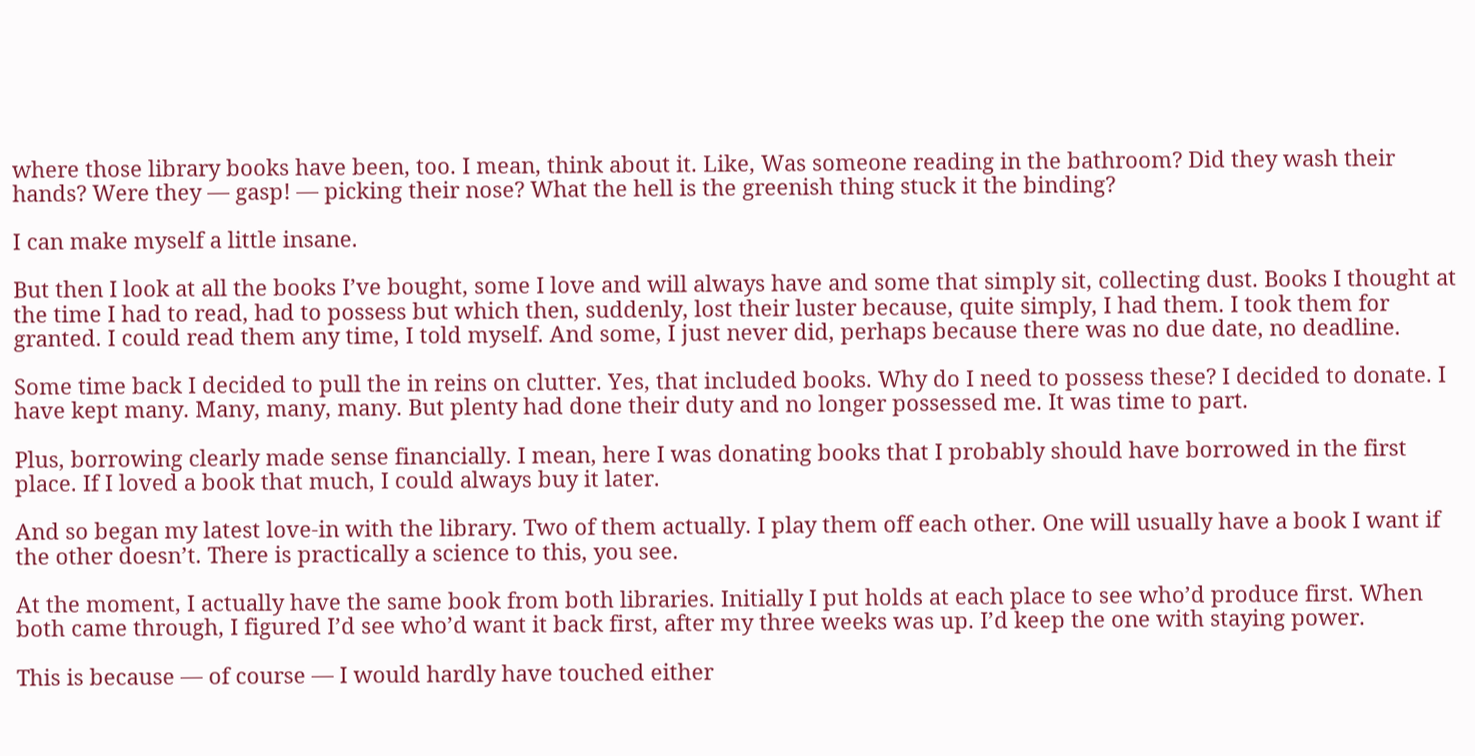where those library books have been, too. I mean, think about it. Like, Was someone reading in the bathroom? Did they wash their hands? Were they — gasp! — picking their nose? What the hell is the greenish thing stuck it the binding?

I can make myself a little insane.

But then I look at all the books I’ve bought, some I love and will always have and some that simply sit, collecting dust. Books I thought at the time I had to read, had to possess but which then, suddenly, lost their luster because, quite simply, I had them. I took them for granted. I could read them any time, I told myself. And some, I just never did, perhaps because there was no due date, no deadline.

Some time back I decided to pull the in reins on clutter. Yes, that included books. Why do I need to possess these? I decided to donate. I have kept many. Many, many, many. But plenty had done their duty and no longer possessed me. It was time to part.

Plus, borrowing clearly made sense financially. I mean, here I was donating books that I probably should have borrowed in the first place. If I loved a book that much, I could always buy it later.

And so began my latest love-in with the library. Two of them actually. I play them off each other. One will usually have a book I want if the other doesn’t. There is practically a science to this, you see.

At the moment, I actually have the same book from both libraries. Initially I put holds at each place to see who’d produce first. When both came through, I figured I’d see who’d want it back first, after my three weeks was up. I’d keep the one with staying power.

This is because — of course — I would hardly have touched either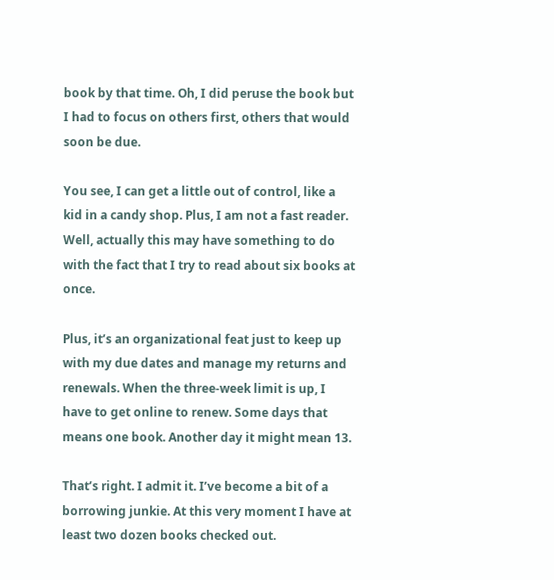book by that time. Oh, I did peruse the book but I had to focus on others first, others that would soon be due.

You see, I can get a little out of control, like a kid in a candy shop. Plus, I am not a fast reader. Well, actually this may have something to do with the fact that I try to read about six books at once.

Plus, it’s an organizational feat just to keep up with my due dates and manage my returns and renewals. When the three-week limit is up, I have to get online to renew. Some days that means one book. Another day it might mean 13.

That’s right. I admit it. I’ve become a bit of a borrowing junkie. At this very moment I have at least two dozen books checked out.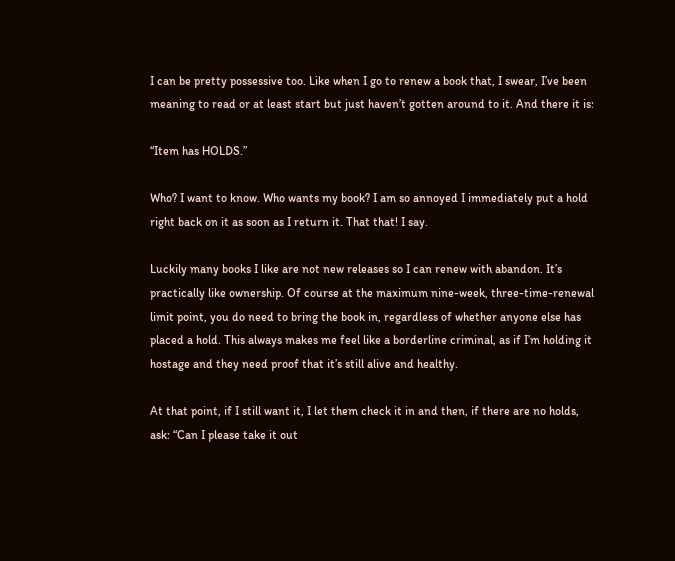I can be pretty possessive too. Like when I go to renew a book that, I swear, I’ve been meaning to read or at least start but just haven’t gotten around to it. And there it is:

“Item has HOLDS.”

Who? I want to know. Who wants my book? I am so annoyed I immediately put a hold right back on it as soon as I return it. That that! I say.

Luckily many books I like are not new releases so I can renew with abandon. It’s practically like ownership. Of course at the maximum nine-week, three-time-renewal limit point, you do need to bring the book in, regardless of whether anyone else has placed a hold. This always makes me feel like a borderline criminal, as if I’m holding it hostage and they need proof that it’s still alive and healthy.

At that point, if I still want it, I let them check it in and then, if there are no holds, ask: “Can I please take it out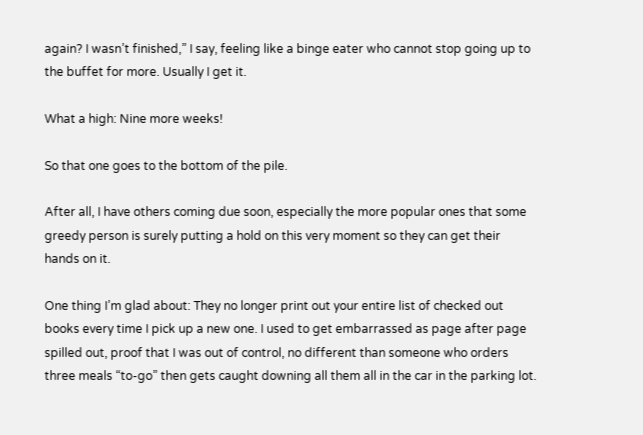again? I wasn’t finished,” I say, feeling like a binge eater who cannot stop going up to the buffet for more. Usually I get it.

What a high: Nine more weeks!

So that one goes to the bottom of the pile.

After all, I have others coming due soon, especially the more popular ones that some greedy person is surely putting a hold on this very moment so they can get their hands on it.

One thing I’m glad about: They no longer print out your entire list of checked out books every time I pick up a new one. I used to get embarrassed as page after page spilled out, proof that I was out of control, no different than someone who orders three meals “to-go” then gets caught downing all them all in the car in the parking lot.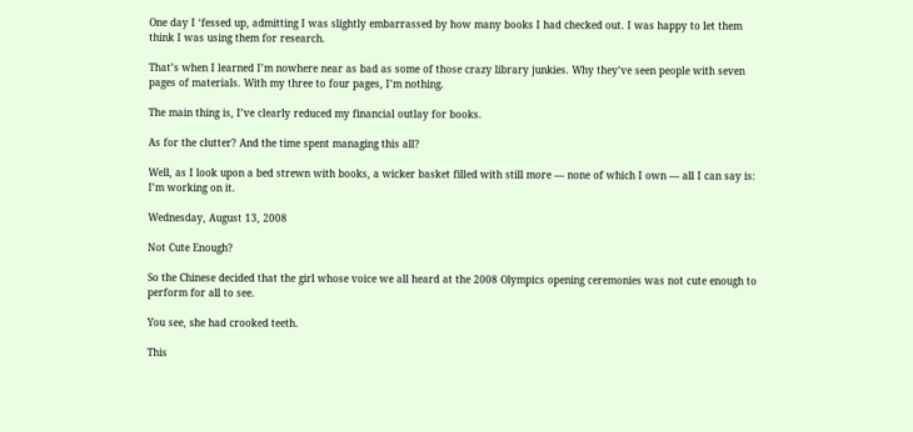One day I ‘fessed up, admitting I was slightly embarrassed by how many books I had checked out. I was happy to let them think I was using them for research.

That’s when I learned I’m nowhere near as bad as some of those crazy library junkies. Why they’ve seen people with seven pages of materials. With my three to four pages, I’m nothing.

The main thing is, I’ve clearly reduced my financial outlay for books.

As for the clutter? And the time spent managing this all?

Well, as I look upon a bed strewn with books, a wicker basket filled with still more — none of which I own — all I can say is: I’m working on it.

Wednesday, August 13, 2008

Not Cute Enough?

So the Chinese decided that the girl whose voice we all heard at the 2008 Olympics opening ceremonies was not cute enough to perform for all to see.

You see, she had crooked teeth.

This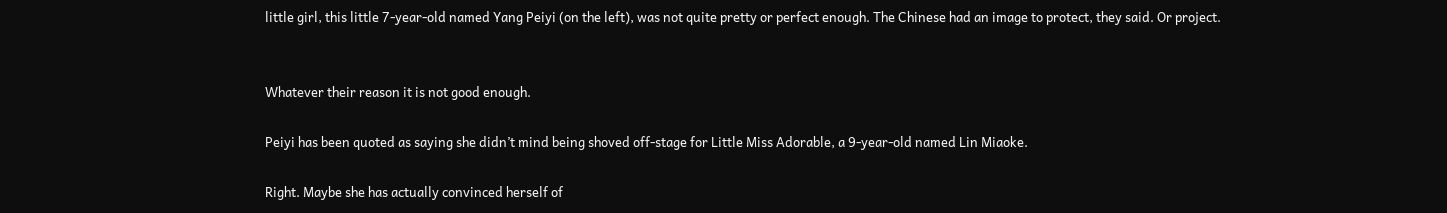little girl, this little 7-year-old named Yang Peiyi (on the left), was not quite pretty or perfect enough. The Chinese had an image to protect, they said. Or project.


Whatever their reason it is not good enough.

Peiyi has been quoted as saying she didn’t mind being shoved off-stage for Little Miss Adorable, a 9-year-old named Lin Miaoke.

Right. Maybe she has actually convinced herself of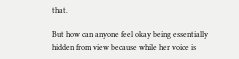that.

But how can anyone feel okay being essentially hidden from view because while her voice is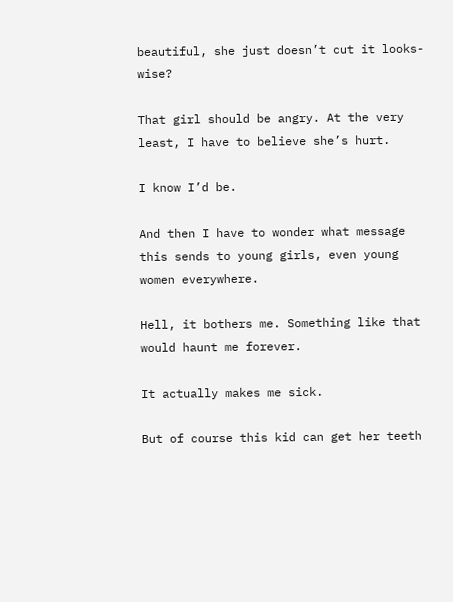beautiful, she just doesn’t cut it looks-wise?

That girl should be angry. At the very least, I have to believe she’s hurt.

I know I’d be.

And then I have to wonder what message this sends to young girls, even young women everywhere.

Hell, it bothers me. Something like that would haunt me forever.

It actually makes me sick.

But of course this kid can get her teeth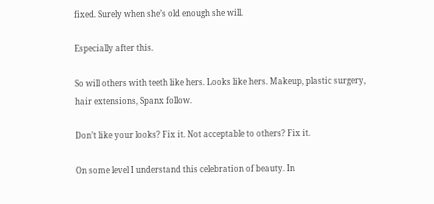fixed. Surely when she’s old enough she will.

Especially after this.

So will others with teeth like hers. Looks like hers. Makeup, plastic surgery, hair extensions, Spanx follow.

Don’t like your looks? Fix it. Not acceptable to others? Fix it.

On some level I understand this celebration of beauty. In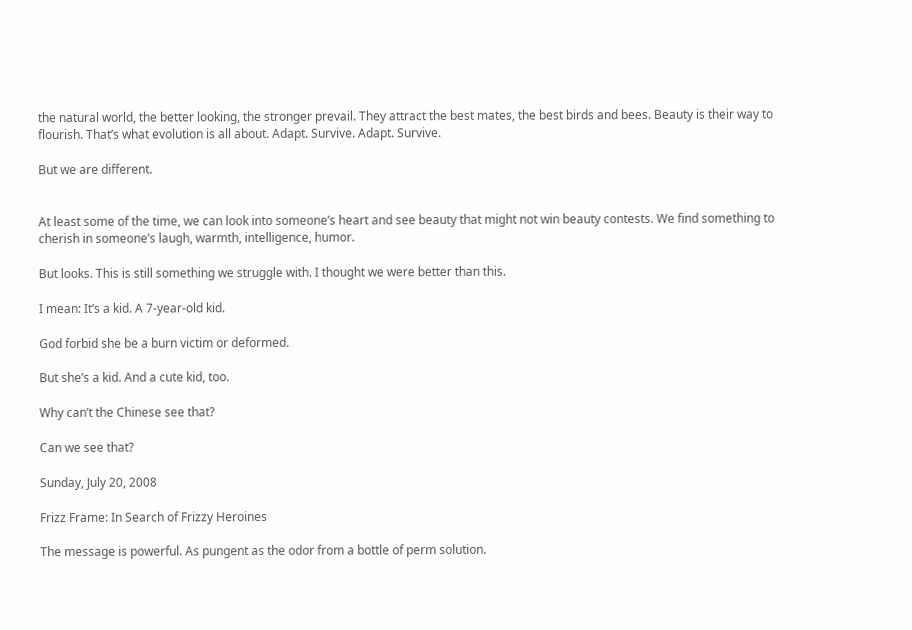the natural world, the better looking, the stronger prevail. They attract the best mates, the best birds and bees. Beauty is their way to flourish. That’s what evolution is all about. Adapt. Survive. Adapt. Survive.

But we are different.


At least some of the time, we can look into someone’s heart and see beauty that might not win beauty contests. We find something to cherish in someone’s laugh, warmth, intelligence, humor.

But looks. This is still something we struggle with. I thought we were better than this.

I mean: It’s a kid. A 7-year-old kid.

God forbid she be a burn victim or deformed.

But she’s a kid. And a cute kid, too.

Why can’t the Chinese see that?

Can we see that?

Sunday, July 20, 2008

Frizz Frame: In Search of Frizzy Heroines

The message is powerful. As pungent as the odor from a bottle of perm solution.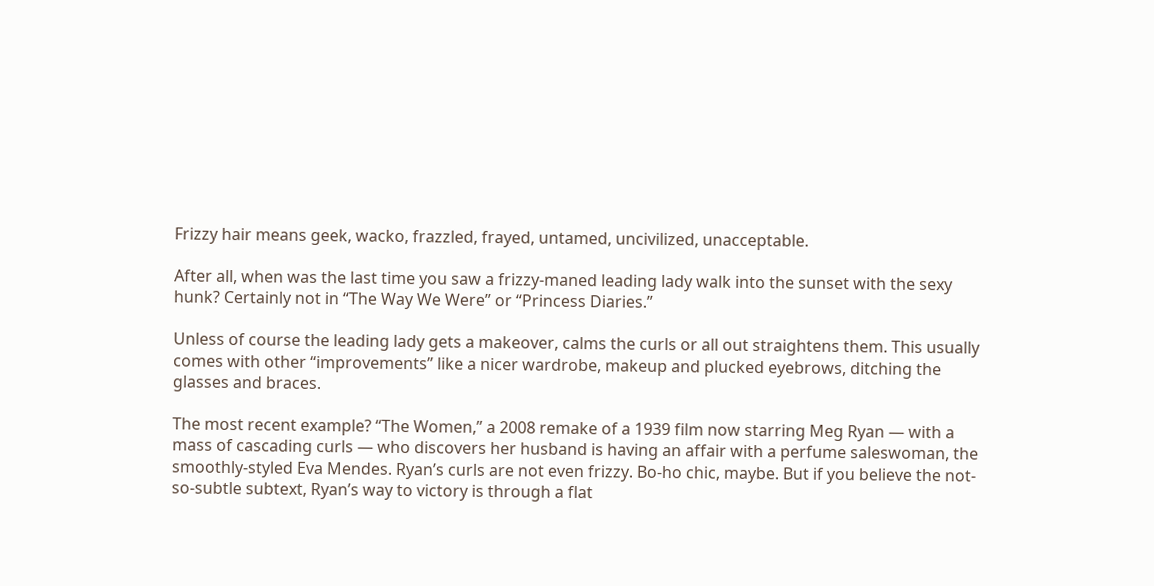Frizzy hair means geek, wacko, frazzled, frayed, untamed, uncivilized, unacceptable.

After all, when was the last time you saw a frizzy-maned leading lady walk into the sunset with the sexy hunk? Certainly not in “The Way We Were” or “Princess Diaries.”

Unless of course the leading lady gets a makeover, calms the curls or all out straightens them. This usually comes with other “improvements” like a nicer wardrobe, makeup and plucked eyebrows, ditching the glasses and braces.

The most recent example? “The Women,” a 2008 remake of a 1939 film now starring Meg Ryan — with a mass of cascading curls — who discovers her husband is having an affair with a perfume saleswoman, the smoothly-styled Eva Mendes. Ryan’s curls are not even frizzy. Bo-ho chic, maybe. But if you believe the not-so-subtle subtext, Ryan’s way to victory is through a flat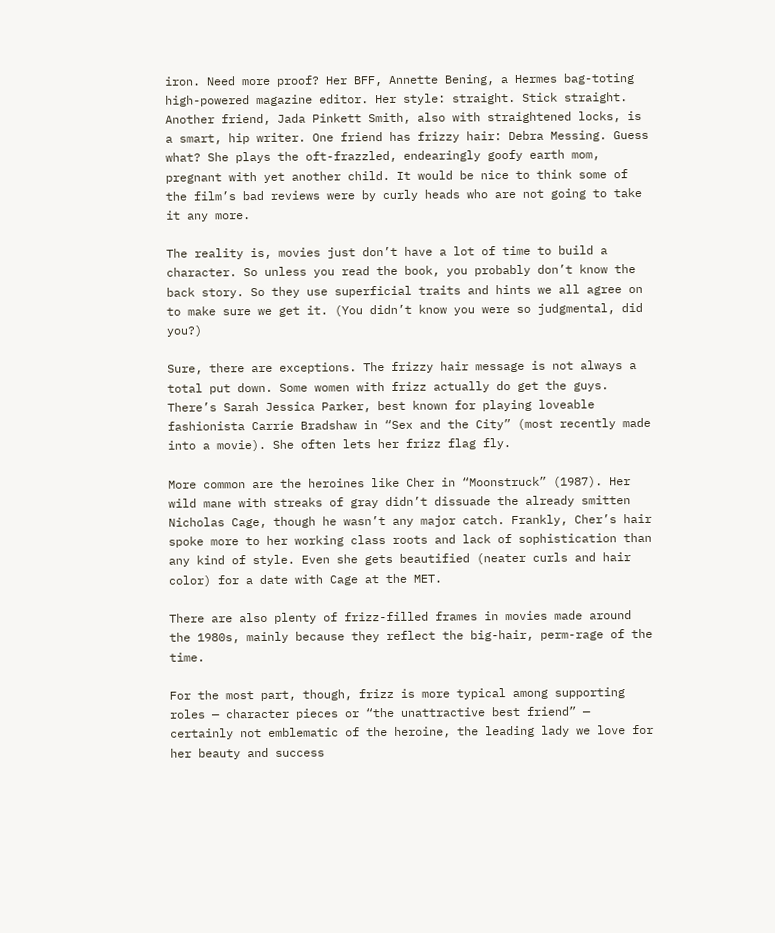iron. Need more proof? Her BFF, Annette Bening, a Hermes bag-toting high-powered magazine editor. Her style: straight. Stick straight. Another friend, Jada Pinkett Smith, also with straightened locks, is a smart, hip writer. One friend has frizzy hair: Debra Messing. Guess what? She plays the oft-frazzled, endearingly goofy earth mom, pregnant with yet another child. It would be nice to think some of the film’s bad reviews were by curly heads who are not going to take it any more.

The reality is, movies just don’t have a lot of time to build a character. So unless you read the book, you probably don’t know the back story. So they use superficial traits and hints we all agree on to make sure we get it. (You didn’t know you were so judgmental, did you?)

Sure, there are exceptions. The frizzy hair message is not always a total put down. Some women with frizz actually do get the guys. There’s Sarah Jessica Parker, best known for playing loveable fashionista Carrie Bradshaw in “Sex and the City” (most recently made into a movie). She often lets her frizz flag fly.

More common are the heroines like Cher in “Moonstruck” (1987). Her wild mane with streaks of gray didn’t dissuade the already smitten Nicholas Cage, though he wasn’t any major catch. Frankly, Cher’s hair spoke more to her working class roots and lack of sophistication than any kind of style. Even she gets beautified (neater curls and hair color) for a date with Cage at the MET.

There are also plenty of frizz-filled frames in movies made around the 1980s, mainly because they reflect the big-hair, perm-rage of the time.

For the most part, though, frizz is more typical among supporting roles — character pieces or “the unattractive best friend” — certainly not emblematic of the heroine, the leading lady we love for her beauty and success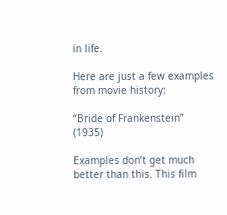in life.

Here are just a few examples from movie history:

“Bride of Frankenstein” (1935)

Examples don’t get much better than this. This film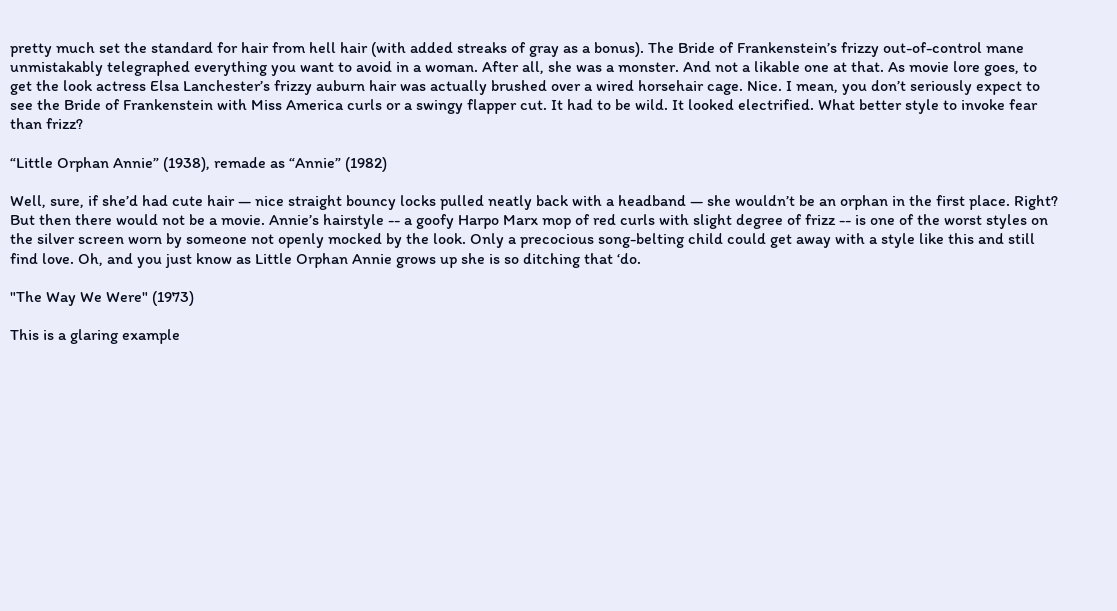pretty much set the standard for hair from hell hair (with added streaks of gray as a bonus). The Bride of Frankenstein’s frizzy out-of-control mane unmistakably telegraphed everything you want to avoid in a woman. After all, she was a monster. And not a likable one at that. As movie lore goes, to get the look actress Elsa Lanchester’s frizzy auburn hair was actually brushed over a wired horsehair cage. Nice. I mean, you don’t seriously expect to see the Bride of Frankenstein with Miss America curls or a swingy flapper cut. It had to be wild. It looked electrified. What better style to invoke fear than frizz?

“Little Orphan Annie” (1938), remade as “Annie” (1982)

Well, sure, if she’d had cute hair — nice straight bouncy locks pulled neatly back with a headband — she wouldn’t be an orphan in the first place. Right? But then there would not be a movie. Annie’s hairstyle -- a goofy Harpo Marx mop of red curls with slight degree of frizz -- is one of the worst styles on the silver screen worn by someone not openly mocked by the look. Only a precocious song-belting child could get away with a style like this and still find love. Oh, and you just know as Little Orphan Annie grows up she is so ditching that ‘do.

"The Way We Were" (1973)

This is a glaring example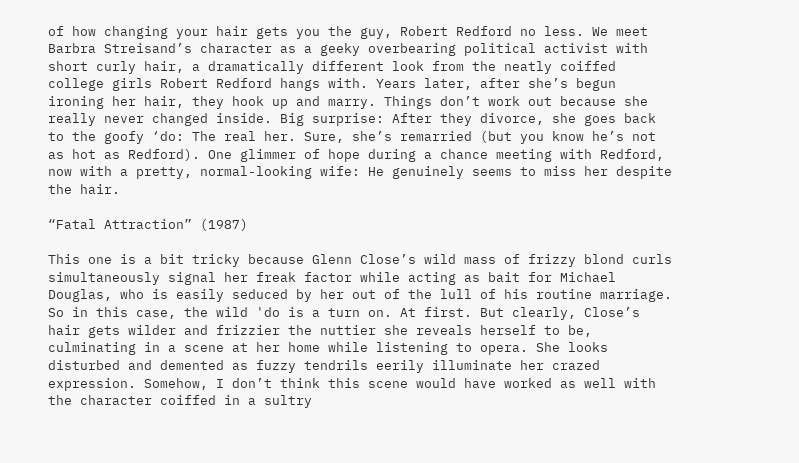of how changing your hair gets you the guy, Robert Redford no less. We meet Barbra Streisand’s character as a geeky overbearing political activist with short curly hair, a dramatically different look from the neatly coiffed college girls Robert Redford hangs with. Years later, after she’s begun ironing her hair, they hook up and marry. Things don’t work out because she really never changed inside. Big surprise: After they divorce, she goes back to the goofy ‘do: The real her. Sure, she’s remarried (but you know he’s not as hot as Redford). One glimmer of hope during a chance meeting with Redford, now with a pretty, normal-looking wife: He genuinely seems to miss her despite the hair.

“Fatal Attraction” (1987)

This one is a bit tricky because Glenn Close’s wild mass of frizzy blond curls simultaneously signal her freak factor while acting as bait for Michael Douglas, who is easily seduced by her out of the lull of his routine marriage. So in this case, the wild 'do is a turn on. At first. But clearly, Close’s hair gets wilder and frizzier the nuttier she reveals herself to be, culminating in a scene at her home while listening to opera. She looks disturbed and demented as fuzzy tendrils eerily illuminate her crazed expression. Somehow, I don’t think this scene would have worked as well with the character coiffed in a sultry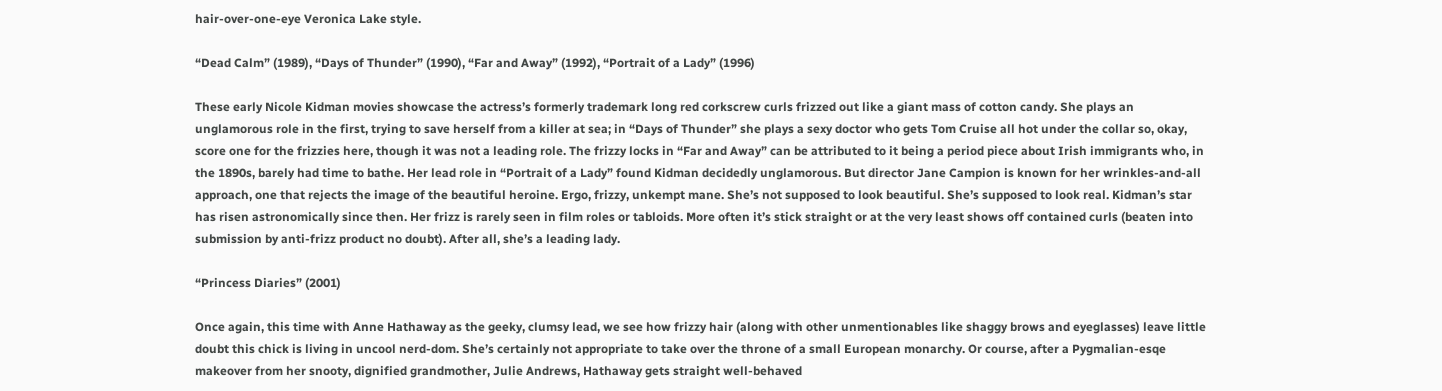hair-over-one-eye Veronica Lake style.

“Dead Calm” (1989), “Days of Thunder” (1990), “Far and Away” (1992), “Portrait of a Lady” (1996)

These early Nicole Kidman movies showcase the actress’s formerly trademark long red corkscrew curls frizzed out like a giant mass of cotton candy. She plays an unglamorous role in the first, trying to save herself from a killer at sea; in “Days of Thunder” she plays a sexy doctor who gets Tom Cruise all hot under the collar so, okay, score one for the frizzies here, though it was not a leading role. The frizzy locks in “Far and Away” can be attributed to it being a period piece about Irish immigrants who, in the 1890s, barely had time to bathe. Her lead role in “Portrait of a Lady” found Kidman decidedly unglamorous. But director Jane Campion is known for her wrinkles-and-all approach, one that rejects the image of the beautiful heroine. Ergo, frizzy, unkempt mane. She’s not supposed to look beautiful. She’s supposed to look real. Kidman’s star has risen astronomically since then. Her frizz is rarely seen in film roles or tabloids. More often it’s stick straight or at the very least shows off contained curls (beaten into submission by anti-frizz product no doubt). After all, she’s a leading lady.

“Princess Diaries” (2001)

Once again, this time with Anne Hathaway as the geeky, clumsy lead, we see how frizzy hair (along with other unmentionables like shaggy brows and eyeglasses) leave little doubt this chick is living in uncool nerd-dom. She’s certainly not appropriate to take over the throne of a small European monarchy. Or course, after a Pygmalian-esqe makeover from her snooty, dignified grandmother, Julie Andrews, Hathaway gets straight well-behaved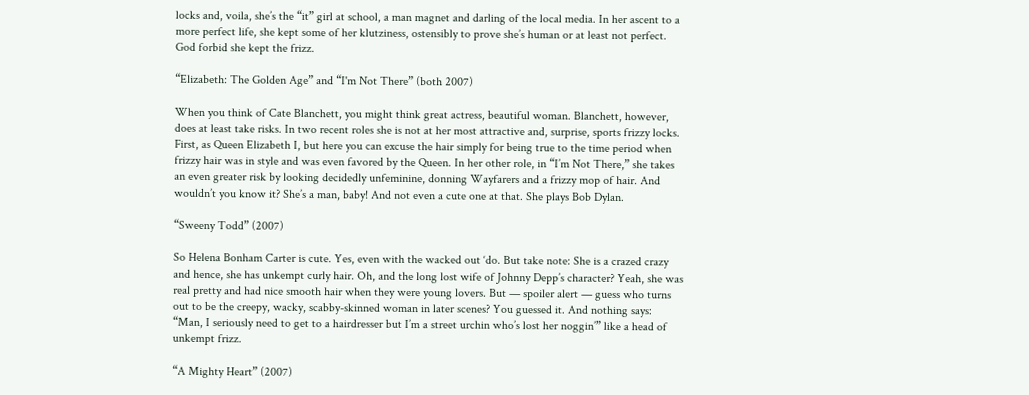locks and, voila, she’s the “it” girl at school, a man magnet and darling of the local media. In her ascent to a more perfect life, she kept some of her klutziness, ostensibly to prove she’s human or at least not perfect. God forbid she kept the frizz.

“Elizabeth: The Golden Age” and “I'm Not There” (both 2007)

When you think of Cate Blanchett, you might think great actress, beautiful woman. Blanchett, however, does at least take risks. In two recent roles she is not at her most attractive and, surprise, sports frizzy locks. First, as Queen Elizabeth I, but here you can excuse the hair simply for being true to the time period when frizzy hair was in style and was even favored by the Queen. In her other role, in “I’m Not There,” she takes an even greater risk by looking decidedly unfeminine, donning Wayfarers and a frizzy mop of hair. And wouldn’t you know it? She’s a man, baby! And not even a cute one at that. She plays Bob Dylan.

“Sweeny Todd” (2007)

So Helena Bonham Carter is cute. Yes, even with the wacked out ‘do. But take note: She is a crazed crazy and hence, she has unkempt curly hair. Oh, and the long lost wife of Johnny Depp’s character? Yeah, she was real pretty and had nice smooth hair when they were young lovers. But — spoiler alert — guess who turns out to be the creepy, wacky, scabby-skinned woman in later scenes? You guessed it. And nothing says: “Man, I seriously need to get to a hairdresser but I’m a street urchin who’s lost her noggin’” like a head of unkempt frizz.

“A Mighty Heart” (2007)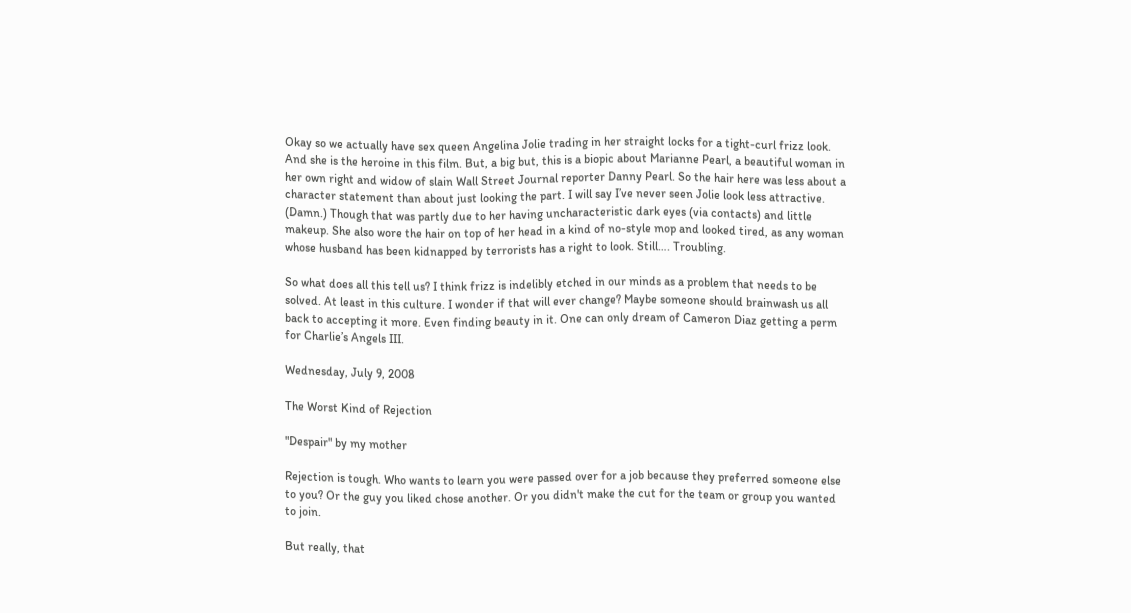Okay so we actually have sex queen Angelina Jolie trading in her straight locks for a tight-curl frizz look. And she is the heroine in this film. But, a big but, this is a biopic about Marianne Pearl, a beautiful woman in her own right and widow of slain Wall Street Journal reporter Danny Pearl. So the hair here was less about a character statement than about just looking the part. I will say I’ve never seen Jolie look less attractive. (Damn.) Though that was partly due to her having uncharacteristic dark eyes (via contacts) and little makeup. She also wore the hair on top of her head in a kind of no-style mop and looked tired, as any woman whose husband has been kidnapped by terrorists has a right to look. Still…. Troubling.

So what does all this tell us? I think frizz is indelibly etched in our minds as a problem that needs to be solved. At least in this culture. I wonder if that will ever change? Maybe someone should brainwash us all back to accepting it more. Even finding beauty in it. One can only dream of Cameron Diaz getting a perm for Charlie’s Angels III.

Wednesday, July 9, 2008

The Worst Kind of Rejection

"Despair" by my mother

Rejection is tough. Who wants to learn you were passed over for a job because they preferred someone else to you? Or the guy you liked chose another. Or you didn't make the cut for the team or group you wanted to join.

But really, that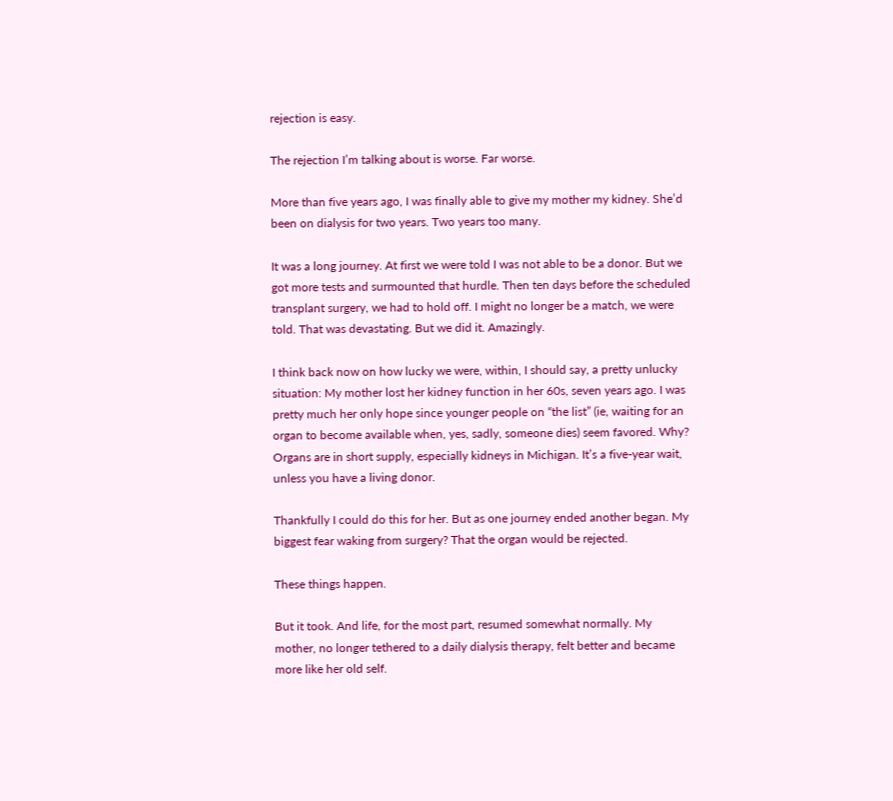rejection is easy.

The rejection I’m talking about is worse. Far worse.

More than five years ago, I was finally able to give my mother my kidney. She’d been on dialysis for two years. Two years too many.

It was a long journey. At first we were told I was not able to be a donor. But we got more tests and surmounted that hurdle. Then ten days before the scheduled transplant surgery, we had to hold off. I might no longer be a match, we were told. That was devastating. But we did it. Amazingly.

I think back now on how lucky we were, within, I should say, a pretty unlucky situation: My mother lost her kidney function in her 60s, seven years ago. I was pretty much her only hope since younger people on “the list” (ie, waiting for an organ to become available when, yes, sadly, someone dies) seem favored. Why? Organs are in short supply, especially kidneys in Michigan. It’s a five-year wait, unless you have a living donor.

Thankfully I could do this for her. But as one journey ended another began. My biggest fear waking from surgery? That the organ would be rejected.

These things happen.

But it took. And life, for the most part, resumed somewhat normally. My mother, no longer tethered to a daily dialysis therapy, felt better and became more like her old self.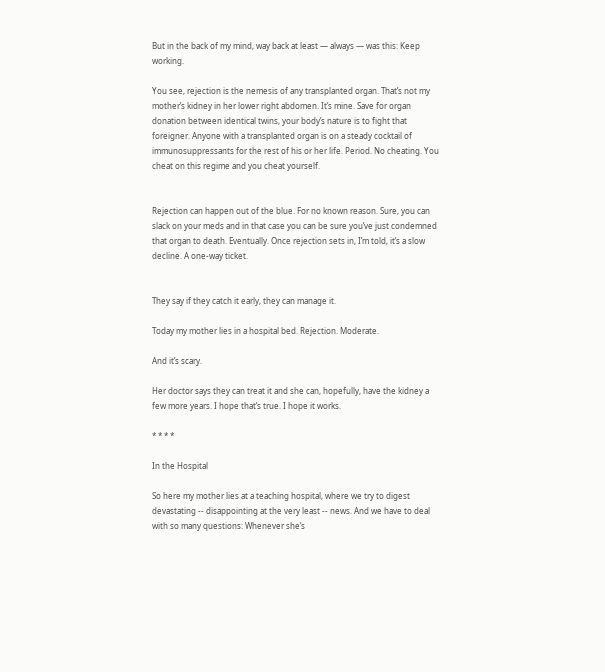But in the back of my mind, way back at least — always — was this: Keep working.

You see, rejection is the nemesis of any transplanted organ. That’s not my mother’s kidney in her lower right abdomen. It’s mine. Save for organ donation between identical twins, your body’s nature is to fight that foreigner. Anyone with a transplanted organ is on a steady cocktail of immunosuppressants for the rest of his or her life. Period. No cheating. You cheat on this regime and you cheat yourself.


Rejection can happen out of the blue. For no known reason. Sure, you can slack on your meds and in that case you can be sure you’ve just condemned that organ to death. Eventually. Once rejection sets in, I’m told, it’s a slow decline. A one-way ticket.


They say if they catch it early, they can manage it.

Today my mother lies in a hospital bed. Rejection. Moderate.

And it’s scary.

Her doctor says they can treat it and she can, hopefully, have the kidney a few more years. I hope that’s true. I hope it works.

* * * *

In the Hospital

So here my mother lies at a teaching hospital, where we try to digest devastating -- disappointing at the very least -- news. And we have to deal with so many questions: Whenever she’s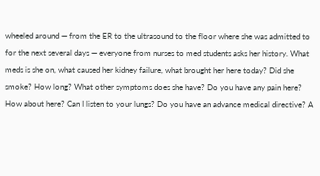wheeled around — from the ER to the ultrasound to the floor where she was admitted to for the next several days — everyone from nurses to med students asks her history. What meds is she on, what caused her kidney failure, what brought her here today? Did she smoke? How long? What other symptoms does she have? Do you have any pain here? How about here? Can I listen to your lungs? Do you have an advance medical directive? A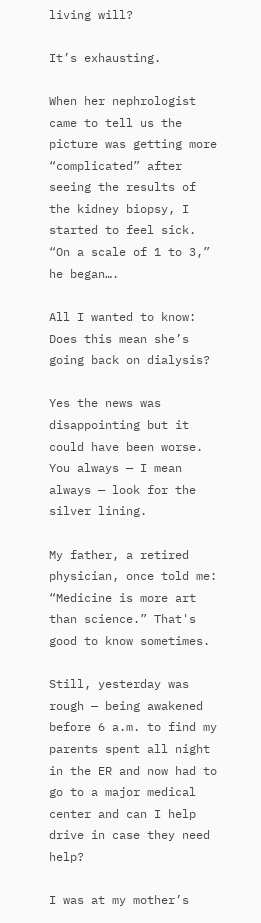living will?

It’s exhausting.

When her nephrologist came to tell us the picture was getting more “complicated” after seeing the results of the kidney biopsy, I started to feel sick. “On a scale of 1 to 3,” he began….

All I wanted to know: Does this mean she’s going back on dialysis?

Yes the news was disappointing but it could have been worse. You always — I mean always — look for the silver lining.

My father, a retired physician, once told me: “Medicine is more art than science.” That's good to know sometimes.

Still, yesterday was rough — being awakened before 6 a.m. to find my parents spent all night in the ER and now had to go to a major medical center and can I help drive in case they need help?

I was at my mother’s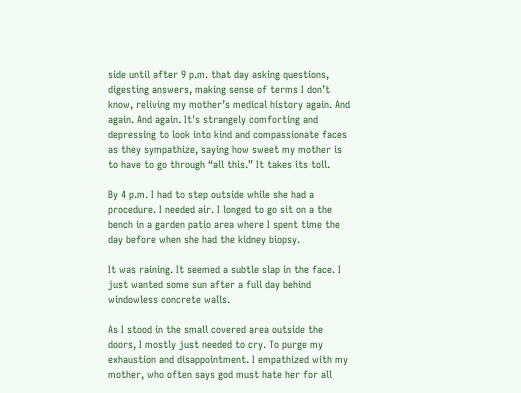side until after 9 p.m. that day asking questions, digesting answers, making sense of terms I don’t know, reliving my mother’s medical history again. And again. And again. It's strangely comforting and depressing to look into kind and compassionate faces as they sympathize, saying how sweet my mother is to have to go through “all this.” It takes its toll.

By 4 p.m. I had to step outside while she had a procedure. I needed air. I longed to go sit on a the bench in a garden patio area where I spent time the day before when she had the kidney biopsy.

It was raining. It seemed a subtle slap in the face. I just wanted some sun after a full day behind windowless concrete walls.

As I stood in the small covered area outside the doors, I mostly just needed to cry. To purge my exhaustion and disappointment. I empathized with my mother, who often says god must hate her for all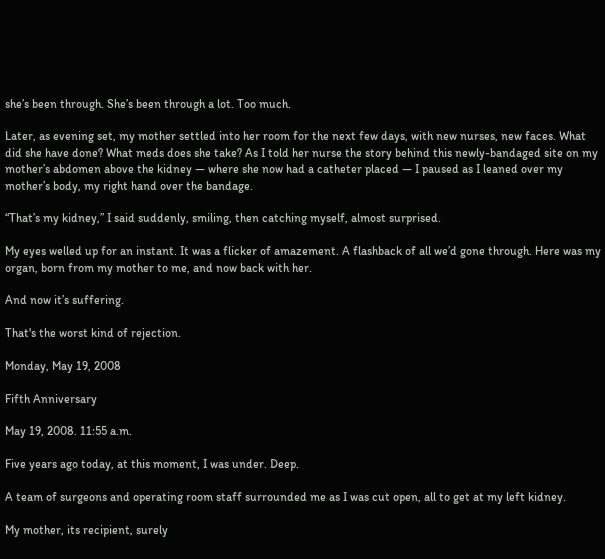she’s been through. She’s been through a lot. Too much.

Later, as evening set, my mother settled into her room for the next few days, with new nurses, new faces. What did she have done? What meds does she take? As I told her nurse the story behind this newly-bandaged site on my mother’s abdomen above the kidney — where she now had a catheter placed — I paused as I leaned over my mother’s body, my right hand over the bandage.

“That’s my kidney,” I said suddenly, smiling, then catching myself, almost surprised.

My eyes welled up for an instant. It was a flicker of amazement. A flashback of all we’d gone through. Here was my organ, born from my mother to me, and now back with her.

And now it’s suffering.

That's the worst kind of rejection.

Monday, May 19, 2008

Fifth Anniversary

May 19, 2008. 11:55 a.m.

Five years ago today, at this moment, I was under. Deep.

A team of surgeons and operating room staff surrounded me as I was cut open, all to get at my left kidney.

My mother, its recipient, surely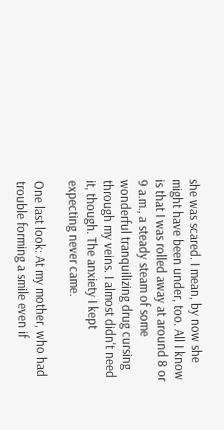she was scared. I mean, by now she might have been under, too. All I know is that I was rolled away at around 8 or 9 a.m., a steady steam of some wonderful tranquilizing drug cursing through my veins. I almost didn't need it, though. The anxiety I kept expecting never came.

One last look: At my mother, who had trouble forming a smile even if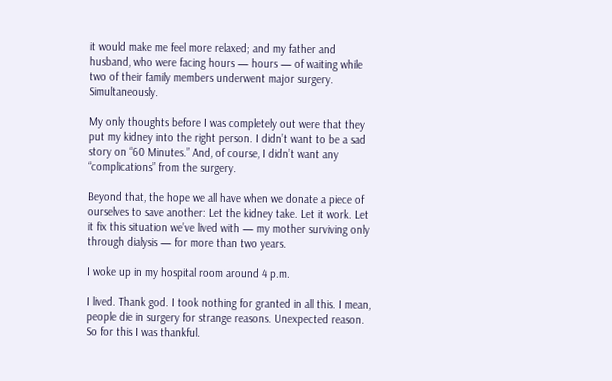it would make me feel more relaxed; and my father and husband, who were facing hours — hours — of waiting while two of their family members underwent major surgery. Simultaneously.

My only thoughts before I was completely out were that they put my kidney into the right person. I didn’t want to be a sad story on “60 Minutes.” And, of course, I didn’t want any “complications” from the surgery.

Beyond that, the hope we all have when we donate a piece of ourselves to save another: Let the kidney take. Let it work. Let it fix this situation we’ve lived with — my mother surviving only through dialysis — for more than two years.

I woke up in my hospital room around 4 p.m.

I lived. Thank god. I took nothing for granted in all this. I mean, people die in surgery for strange reasons. Unexpected reason. So for this I was thankful.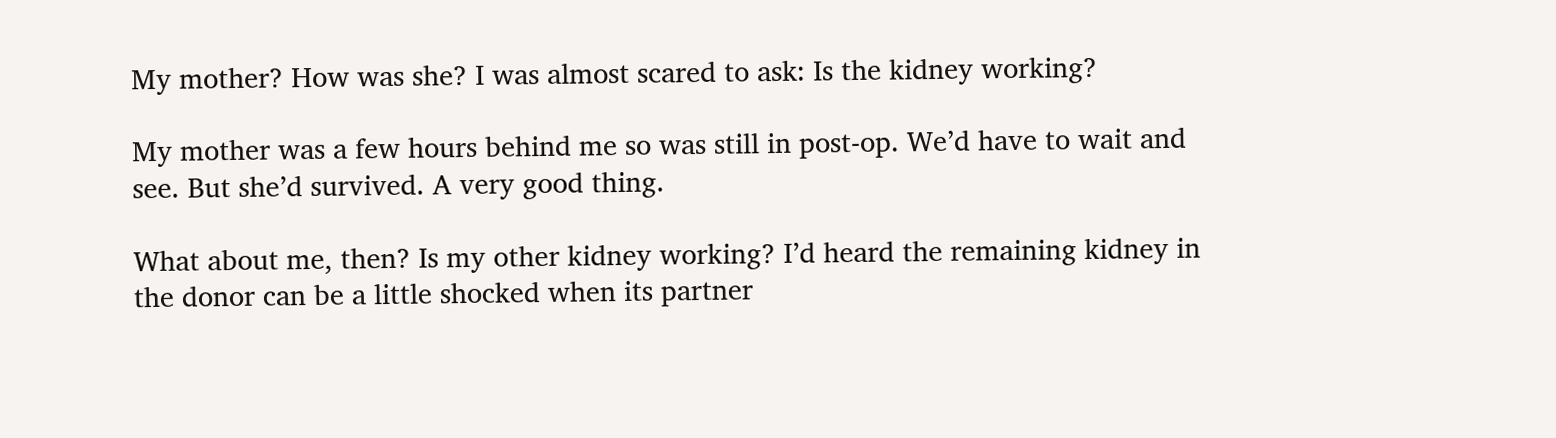My mother? How was she? I was almost scared to ask: Is the kidney working?

My mother was a few hours behind me so was still in post-op. We’d have to wait and see. But she’d survived. A very good thing.

What about me, then? Is my other kidney working? I’d heard the remaining kidney in the donor can be a little shocked when its partner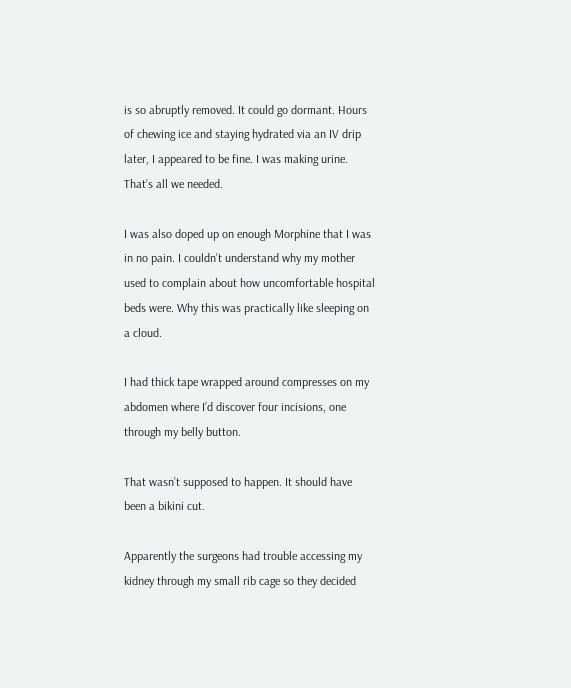is so abruptly removed. It could go dormant. Hours of chewing ice and staying hydrated via an IV drip later, I appeared to be fine. I was making urine. That’s all we needed.

I was also doped up on enough Morphine that I was in no pain. I couldn’t understand why my mother used to complain about how uncomfortable hospital beds were. Why this was practically like sleeping on a cloud.

I had thick tape wrapped around compresses on my abdomen where I’d discover four incisions, one through my belly button.

That wasn’t supposed to happen. It should have been a bikini cut.

Apparently the surgeons had trouble accessing my kidney through my small rib cage so they decided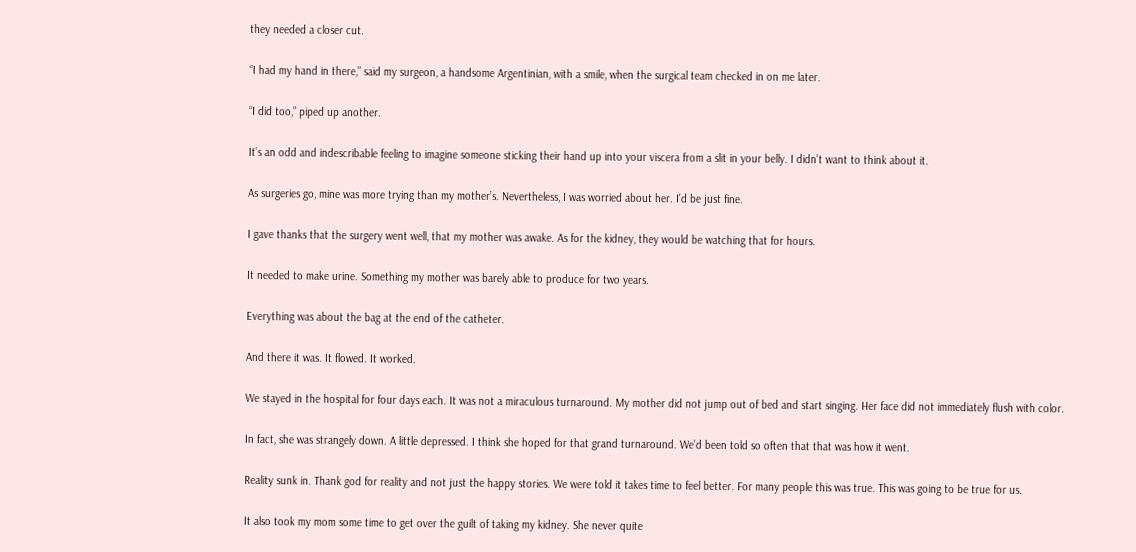they needed a closer cut.

“I had my hand in there,” said my surgeon, a handsome Argentinian, with a smile, when the surgical team checked in on me later.

“I did too,” piped up another.

It’s an odd and indescribable feeling to imagine someone sticking their hand up into your viscera from a slit in your belly. I didn’t want to think about it.

As surgeries go, mine was more trying than my mother’s. Nevertheless, I was worried about her. I’d be just fine.

I gave thanks that the surgery went well, that my mother was awake. As for the kidney, they would be watching that for hours.

It needed to make urine. Something my mother was barely able to produce for two years.

Everything was about the bag at the end of the catheter.

And there it was. It flowed. It worked.

We stayed in the hospital for four days each. It was not a miraculous turnaround. My mother did not jump out of bed and start singing. Her face did not immediately flush with color.

In fact, she was strangely down. A little depressed. I think she hoped for that grand turnaround. We’d been told so often that that was how it went.

Reality sunk in. Thank god for reality and not just the happy stories. We were told it takes time to feel better. For many people this was true. This was going to be true for us.

It also took my mom some time to get over the guilt of taking my kidney. She never quite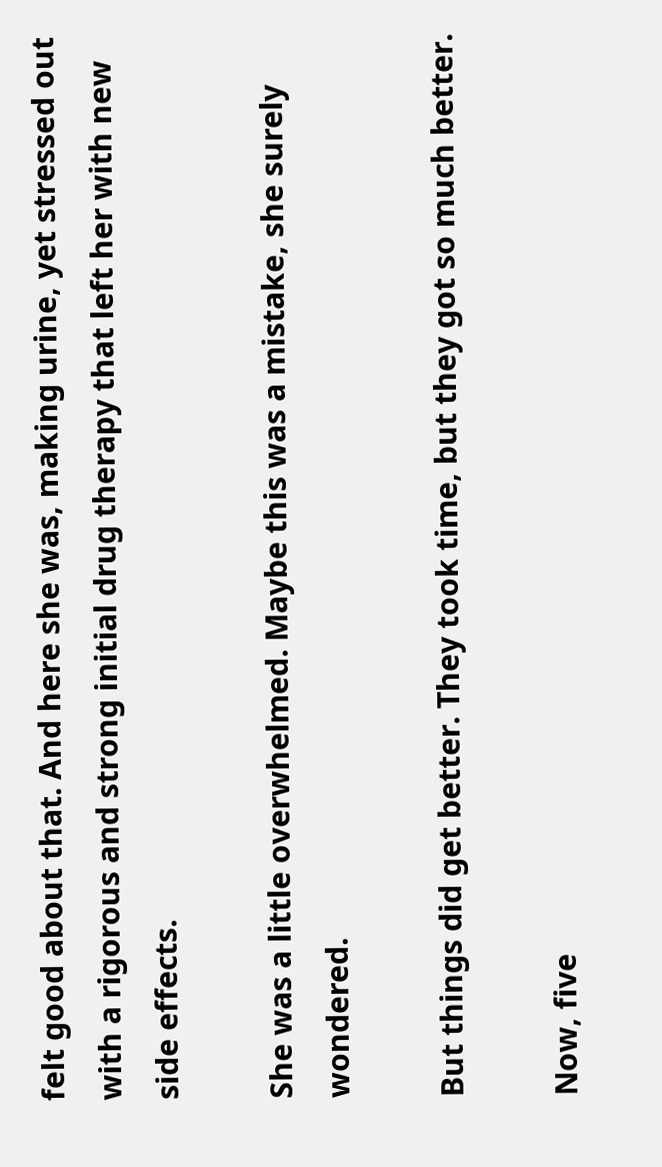felt good about that. And here she was, making urine, yet stressed out with a rigorous and strong initial drug therapy that left her with new side effects.

She was a little overwhelmed. Maybe this was a mistake, she surely wondered.

But things did get better. They took time, but they got so much better.

Now, five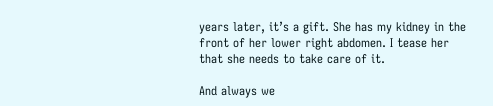years later, it’s a gift. She has my kidney in the front of her lower right abdomen. I tease her that she needs to take care of it.

And always we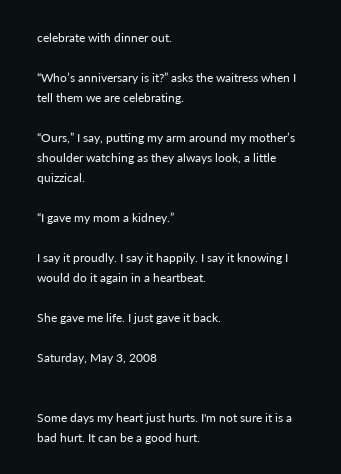celebrate with dinner out.

“Who’s anniversary is it?” asks the waitress when I tell them we are celebrating.

“Ours,” I say, putting my arm around my mother’s shoulder watching as they always look, a little quizzical.

“I gave my mom a kidney.”

I say it proudly. I say it happily. I say it knowing I would do it again in a heartbeat.

She gave me life. I just gave it back.

Saturday, May 3, 2008


Some days my heart just hurts. I'm not sure it is a bad hurt. It can be a good hurt.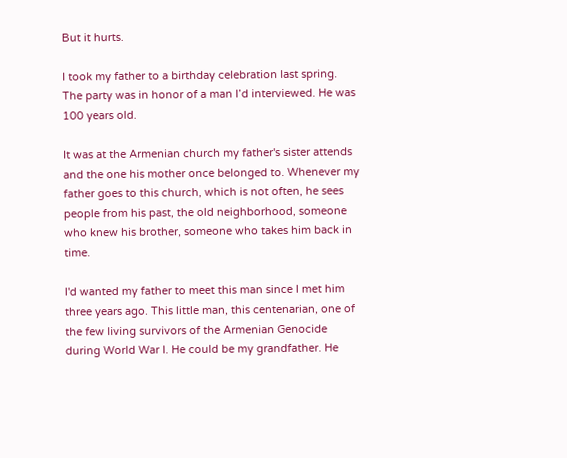But it hurts.

I took my father to a birthday celebration last spring. The party was in honor of a man I’d interviewed. He was 100 years old.

It was at the Armenian church my father's sister attends and the one his mother once belonged to. Whenever my father goes to this church, which is not often, he sees people from his past, the old neighborhood, someone who knew his brother, someone who takes him back in time.

I'd wanted my father to meet this man since I met him three years ago. This little man, this centenarian, one of the few living survivors of the Armenian Genocide during World War I. He could be my grandfather. He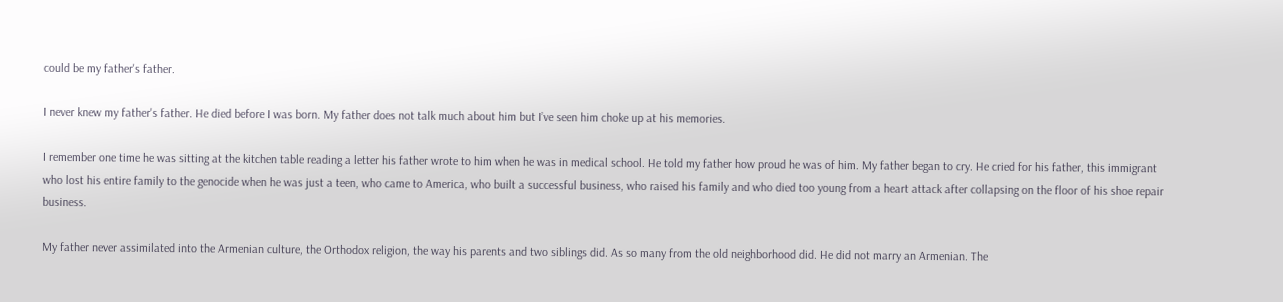could be my father's father.

I never knew my father's father. He died before I was born. My father does not talk much about him but I’ve seen him choke up at his memories.

I remember one time he was sitting at the kitchen table reading a letter his father wrote to him when he was in medical school. He told my father how proud he was of him. My father began to cry. He cried for his father, this immigrant who lost his entire family to the genocide when he was just a teen, who came to America, who built a successful business, who raised his family and who died too young from a heart attack after collapsing on the floor of his shoe repair business.

My father never assimilated into the Armenian culture, the Orthodox religion, the way his parents and two siblings did. As so many from the old neighborhood did. He did not marry an Armenian. The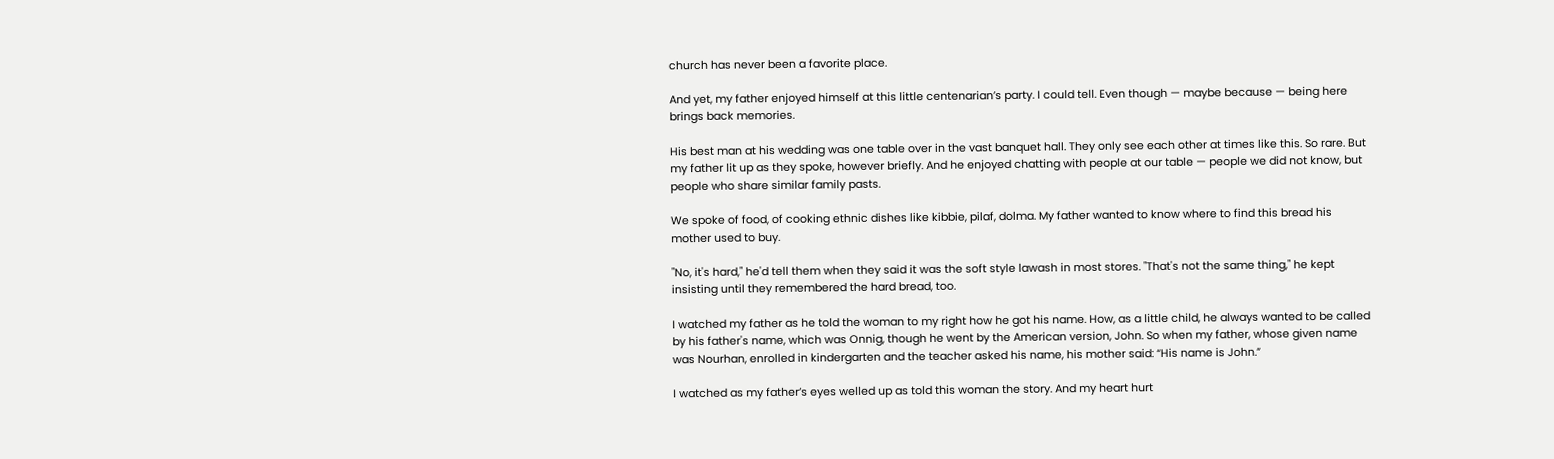church has never been a favorite place.

And yet, my father enjoyed himself at this little centenarian’s party. I could tell. Even though — maybe because — being here brings back memories.

His best man at his wedding was one table over in the vast banquet hall. They only see each other at times like this. So rare. But my father lit up as they spoke, however briefly. And he enjoyed chatting with people at our table — people we did not know, but people who share similar family pasts.

We spoke of food, of cooking ethnic dishes like kibbie, pilaf, dolma. My father wanted to know where to find this bread his mother used to buy.

"No, it's hard," he'd tell them when they said it was the soft style lawash in most stores. "That's not the same thing," he kept insisting until they remembered the hard bread, too.

I watched my father as he told the woman to my right how he got his name. How, as a little child, he always wanted to be called by his father's name, which was Onnig, though he went by the American version, John. So when my father, whose given name was Nourhan, enrolled in kindergarten and the teacher asked his name, his mother said: “His name is John.”

I watched as my father’s eyes welled up as told this woman the story. And my heart hurt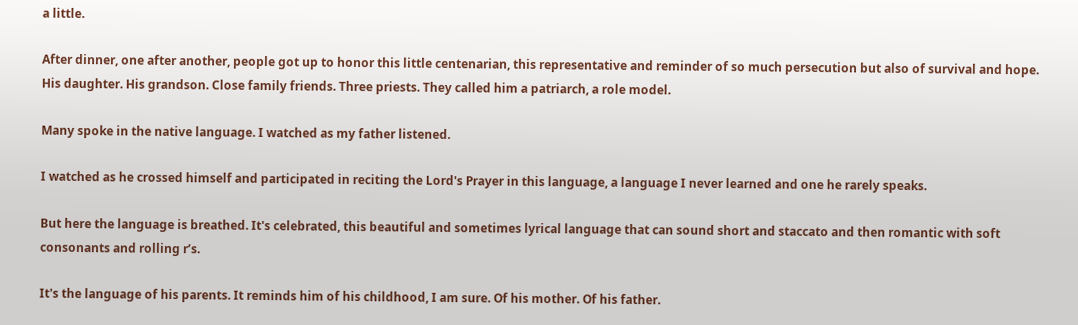a little.

After dinner, one after another, people got up to honor this little centenarian, this representative and reminder of so much persecution but also of survival and hope. His daughter. His grandson. Close family friends. Three priests. They called him a patriarch, a role model.

Many spoke in the native language. I watched as my father listened.

I watched as he crossed himself and participated in reciting the Lord's Prayer in this language, a language I never learned and one he rarely speaks.

But here the language is breathed. It's celebrated, this beautiful and sometimes lyrical language that can sound short and staccato and then romantic with soft consonants and rolling r’s.

It's the language of his parents. It reminds him of his childhood, I am sure. Of his mother. Of his father.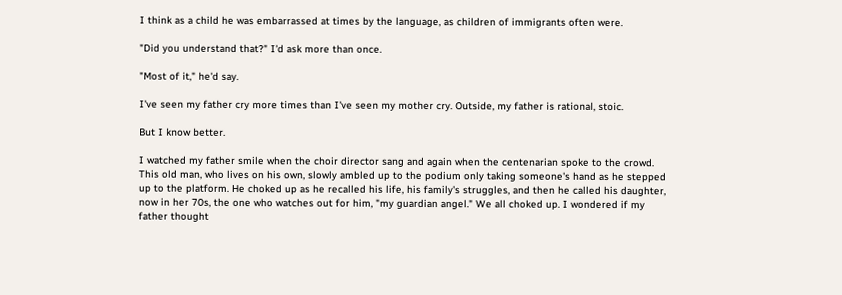I think as a child he was embarrassed at times by the language, as children of immigrants often were.

"Did you understand that?" I'd ask more than once.

"Most of it," he'd say.

I've seen my father cry more times than I've seen my mother cry. Outside, my father is rational, stoic.

But I know better.

I watched my father smile when the choir director sang and again when the centenarian spoke to the crowd. This old man, who lives on his own, slowly ambled up to the podium only taking someone's hand as he stepped up to the platform. He choked up as he recalled his life, his family's struggles, and then he called his daughter, now in her 70s, the one who watches out for him, "my guardian angel." We all choked up. I wondered if my father thought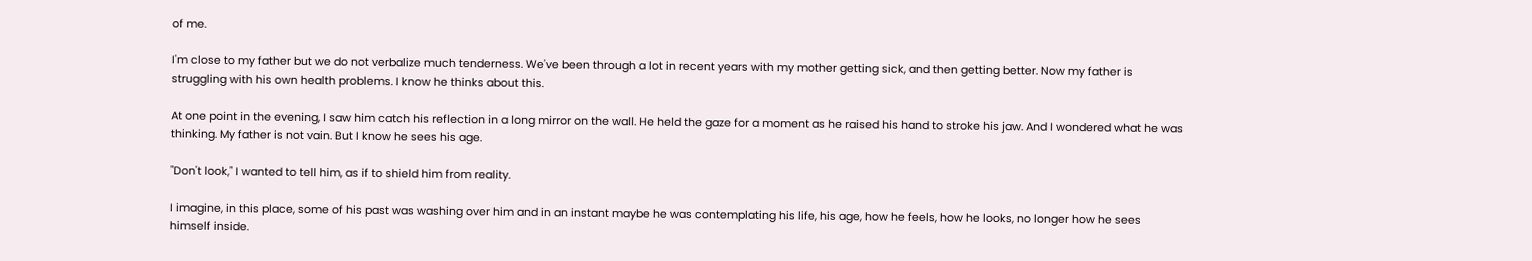of me.

I'm close to my father but we do not verbalize much tenderness. We've been through a lot in recent years with my mother getting sick, and then getting better. Now my father is struggling with his own health problems. I know he thinks about this.

At one point in the evening, I saw him catch his reflection in a long mirror on the wall. He held the gaze for a moment as he raised his hand to stroke his jaw. And I wondered what he was thinking. My father is not vain. But I know he sees his age.

"Don't look," I wanted to tell him, as if to shield him from reality.

I imagine, in this place, some of his past was washing over him and in an instant maybe he was contemplating his life, his age, how he feels, how he looks, no longer how he sees himself inside.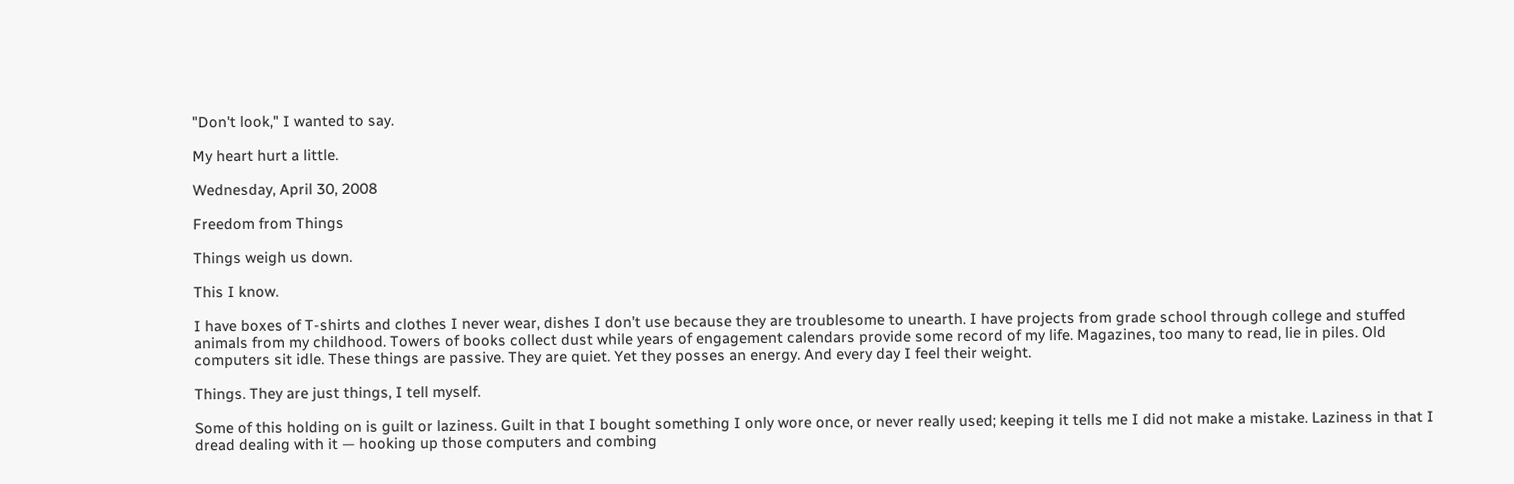"Don't look," I wanted to say.

My heart hurt a little.

Wednesday, April 30, 2008

Freedom from Things

Things weigh us down.

This I know.

I have boxes of T-shirts and clothes I never wear, dishes I don’t use because they are troublesome to unearth. I have projects from grade school through college and stuffed animals from my childhood. Towers of books collect dust while years of engagement calendars provide some record of my life. Magazines, too many to read, lie in piles. Old computers sit idle. These things are passive. They are quiet. Yet they posses an energy. And every day I feel their weight.

Things. They are just things, I tell myself.

Some of this holding on is guilt or laziness. Guilt in that I bought something I only wore once, or never really used; keeping it tells me I did not make a mistake. Laziness in that I dread dealing with it — hooking up those computers and combing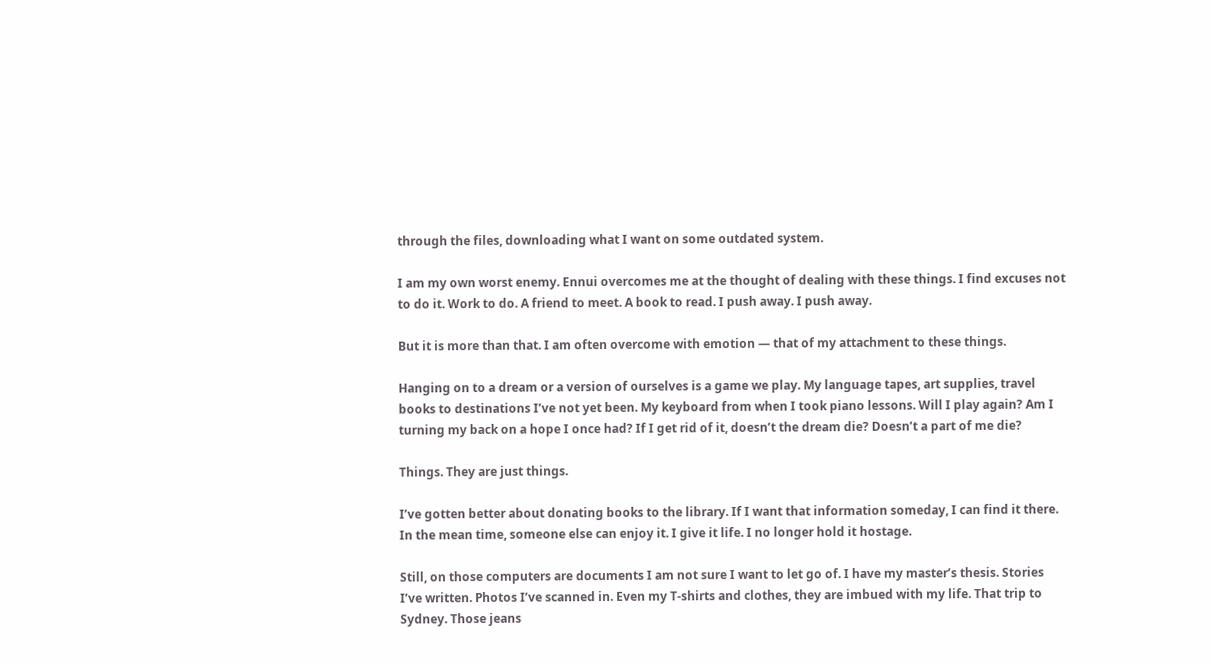through the files, downloading what I want on some outdated system.

I am my own worst enemy. Ennui overcomes me at the thought of dealing with these things. I find excuses not to do it. Work to do. A friend to meet. A book to read. I push away. I push away.

But it is more than that. I am often overcome with emotion — that of my attachment to these things.

Hanging on to a dream or a version of ourselves is a game we play. My language tapes, art supplies, travel books to destinations I’ve not yet been. My keyboard from when I took piano lessons. Will I play again? Am I turning my back on a hope I once had? If I get rid of it, doesn’t the dream die? Doesn’t a part of me die?

Things. They are just things.

I’ve gotten better about donating books to the library. If I want that information someday, I can find it there. In the mean time, someone else can enjoy it. I give it life. I no longer hold it hostage.

Still, on those computers are documents I am not sure I want to let go of. I have my master’s thesis. Stories I’ve written. Photos I’ve scanned in. Even my T-shirts and clothes, they are imbued with my life. That trip to Sydney. Those jeans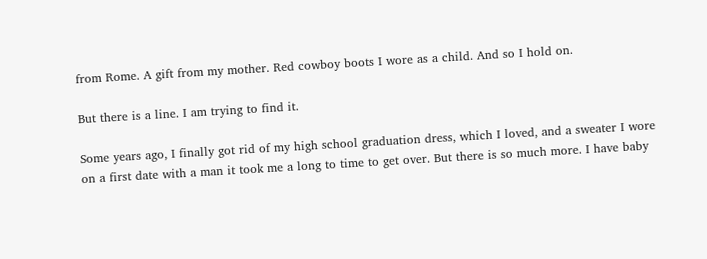from Rome. A gift from my mother. Red cowboy boots I wore as a child. And so I hold on.

But there is a line. I am trying to find it.

Some years ago, I finally got rid of my high school graduation dress, which I loved, and a sweater I wore on a first date with a man it took me a long to time to get over. But there is so much more. I have baby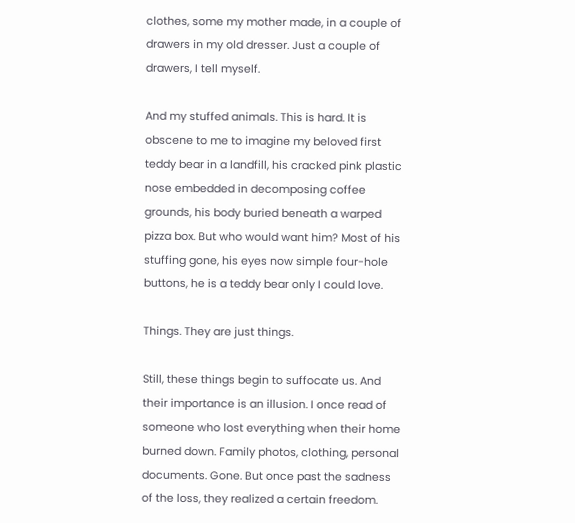clothes, some my mother made, in a couple of drawers in my old dresser. Just a couple of drawers, I tell myself.

And my stuffed animals. This is hard. It is obscene to me to imagine my beloved first teddy bear in a landfill, his cracked pink plastic nose embedded in decomposing coffee grounds, his body buried beneath a warped pizza box. But who would want him? Most of his stuffing gone, his eyes now simple four-hole buttons, he is a teddy bear only I could love.

Things. They are just things.

Still, these things begin to suffocate us. And their importance is an illusion. I once read of someone who lost everything when their home burned down. Family photos, clothing, personal documents. Gone. But once past the sadness of the loss, they realized a certain freedom.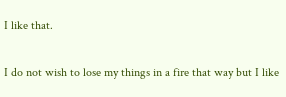I like that.

I do not wish to lose my things in a fire that way but I like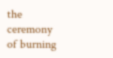the ceremony of burning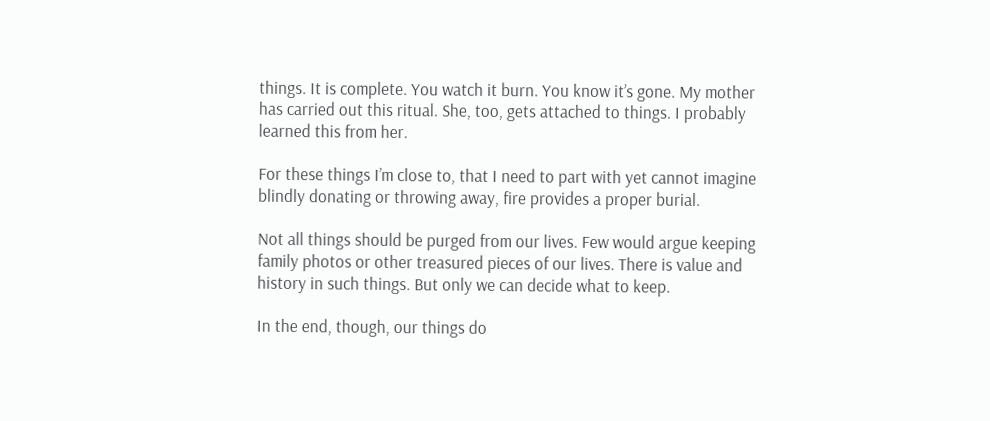things. It is complete. You watch it burn. You know it’s gone. My mother has carried out this ritual. She, too, gets attached to things. I probably learned this from her.

For these things I’m close to, that I need to part with yet cannot imagine blindly donating or throwing away, fire provides a proper burial.

Not all things should be purged from our lives. Few would argue keeping family photos or other treasured pieces of our lives. There is value and history in such things. But only we can decide what to keep.

In the end, though, our things do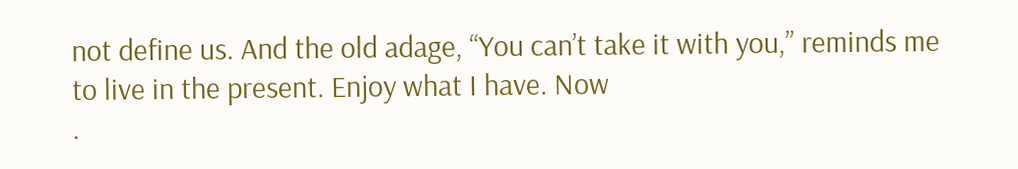not define us. And the old adage, “You can’t take it with you,” reminds me to live in the present. Enjoy what I have. Now
.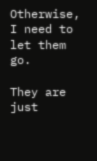Otherwise, I need to let them go.

They are just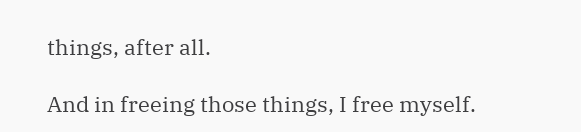things, after all.

And in freeing those things, I free myself.